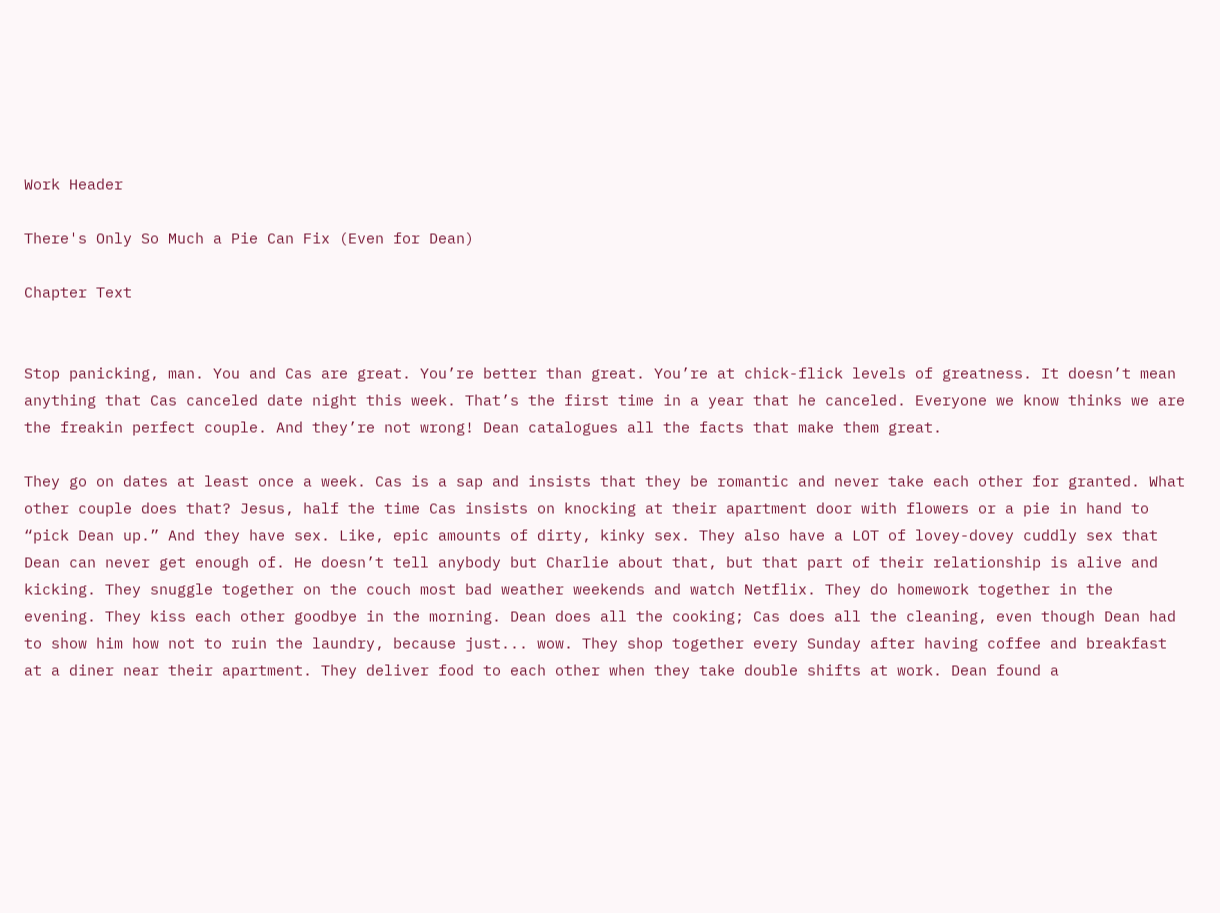Work Header

There's Only So Much a Pie Can Fix (Even for Dean)

Chapter Text


Stop panicking, man. You and Cas are great. You’re better than great. You’re at chick-flick levels of greatness. It doesn’t mean anything that Cas canceled date night this week. That’s the first time in a year that he canceled. Everyone we know thinks we are the freakin perfect couple. And they’re not wrong! Dean catalogues all the facts that make them great.

They go on dates at least once a week. Cas is a sap and insists that they be romantic and never take each other for granted. What other couple does that? Jesus, half the time Cas insists on knocking at their apartment door with flowers or a pie in hand to “pick Dean up.” And they have sex. Like, epic amounts of dirty, kinky sex. They also have a LOT of lovey-dovey cuddly sex that Dean can never get enough of. He doesn’t tell anybody but Charlie about that, but that part of their relationship is alive and kicking. They snuggle together on the couch most bad weather weekends and watch Netflix. They do homework together in the evening. They kiss each other goodbye in the morning. Dean does all the cooking; Cas does all the cleaning, even though Dean had to show him how not to ruin the laundry, because just... wow. They shop together every Sunday after having coffee and breakfast at a diner near their apartment. They deliver food to each other when they take double shifts at work. Dean found a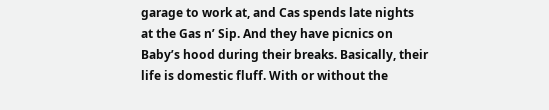garage to work at, and Cas spends late nights at the Gas n’ Sip. And they have picnics on Baby’s hood during their breaks. Basically, their life is domestic fluff. With or without the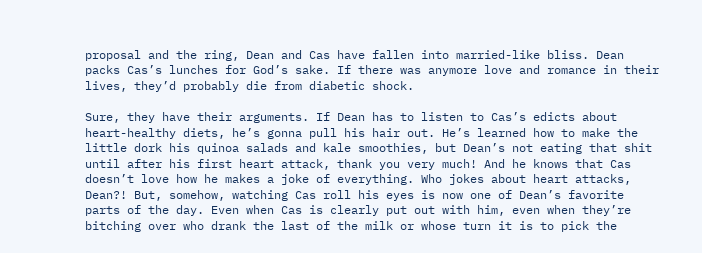proposal and the ring, Dean and Cas have fallen into married-like bliss. Dean packs Cas’s lunches for God’s sake. If there was anymore love and romance in their lives, they’d probably die from diabetic shock.

Sure, they have their arguments. If Dean has to listen to Cas’s edicts about heart-healthy diets, he’s gonna pull his hair out. He’s learned how to make the little dork his quinoa salads and kale smoothies, but Dean’s not eating that shit until after his first heart attack, thank you very much! And he knows that Cas doesn’t love how he makes a joke of everything. Who jokes about heart attacks, Dean?! But, somehow, watching Cas roll his eyes is now one of Dean’s favorite parts of the day. Even when Cas is clearly put out with him, even when they’re bitching over who drank the last of the milk or whose turn it is to pick the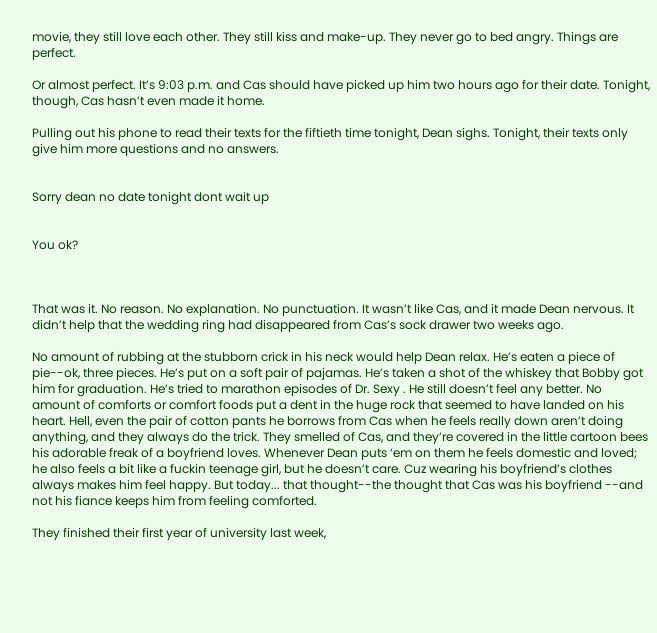movie, they still love each other. They still kiss and make-up. They never go to bed angry. Things are perfect.

Or almost perfect. It’s 9:03 p.m. and Cas should have picked up him two hours ago for their date. Tonight, though, Cas hasn’t even made it home.

Pulling out his phone to read their texts for the fiftieth time tonight, Dean sighs. Tonight, their texts only give him more questions and no answers.


Sorry dean no date tonight dont wait up


You ok?



That was it. No reason. No explanation. No punctuation. It wasn’t like Cas, and it made Dean nervous. It didn’t help that the wedding ring had disappeared from Cas’s sock drawer two weeks ago.

No amount of rubbing at the stubborn crick in his neck would help Dean relax. He’s eaten a piece of pie--ok, three pieces. He’s put on a soft pair of pajamas. He’s taken a shot of the whiskey that Bobby got him for graduation. He’s tried to marathon episodes of Dr. Sexy . He still doesn’t feel any better. No amount of comforts or comfort foods put a dent in the huge rock that seemed to have landed on his heart. Hell, even the pair of cotton pants he borrows from Cas when he feels really down aren’t doing anything, and they always do the trick. They smelled of Cas, and they’re covered in the little cartoon bees his adorable freak of a boyfriend loves. Whenever Dean puts ‘em on them he feels domestic and loved; he also feels a bit like a fuckin teenage girl, but he doesn’t care. Cuz wearing his boyfriend’s clothes always makes him feel happy. But today... that thought--the thought that Cas was his boyfriend --and not his fiance keeps him from feeling comforted.

They finished their first year of university last week,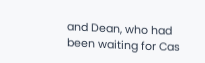and Dean, who had been waiting for Cas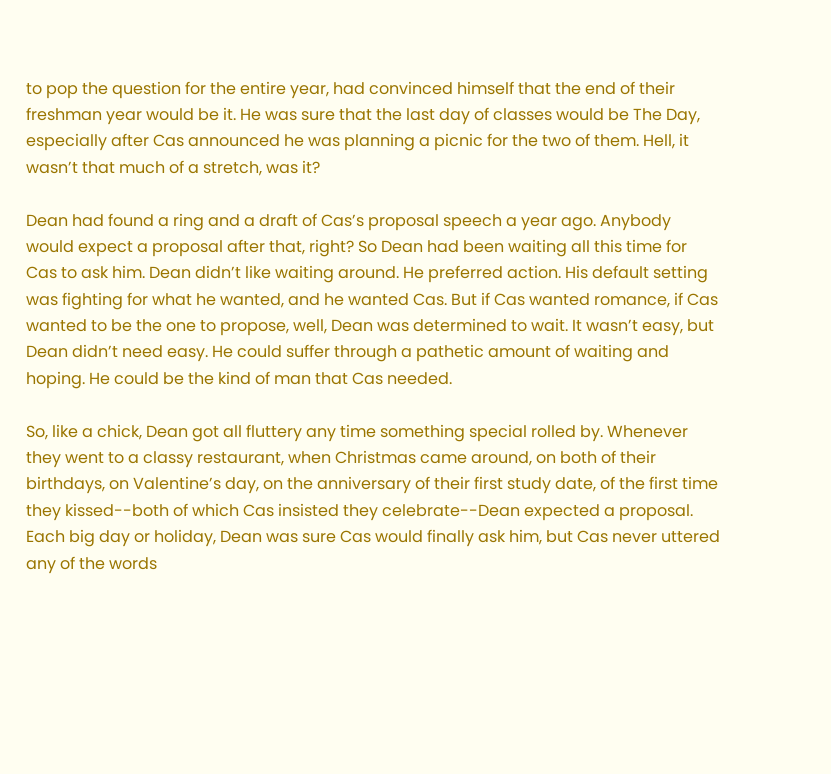to pop the question for the entire year, had convinced himself that the end of their freshman year would be it. He was sure that the last day of classes would be The Day, especially after Cas announced he was planning a picnic for the two of them. Hell, it wasn’t that much of a stretch, was it?

Dean had found a ring and a draft of Cas’s proposal speech a year ago. Anybody would expect a proposal after that, right? So Dean had been waiting all this time for Cas to ask him. Dean didn’t like waiting around. He preferred action. His default setting was fighting for what he wanted, and he wanted Cas. But if Cas wanted romance, if Cas wanted to be the one to propose, well, Dean was determined to wait. It wasn’t easy, but Dean didn’t need easy. He could suffer through a pathetic amount of waiting and hoping. He could be the kind of man that Cas needed.

So, like a chick, Dean got all fluttery any time something special rolled by. Whenever they went to a classy restaurant, when Christmas came around, on both of their birthdays, on Valentine’s day, on the anniversary of their first study date, of the first time they kissed--both of which Cas insisted they celebrate--Dean expected a proposal. Each big day or holiday, Dean was sure Cas would finally ask him, but Cas never uttered any of the words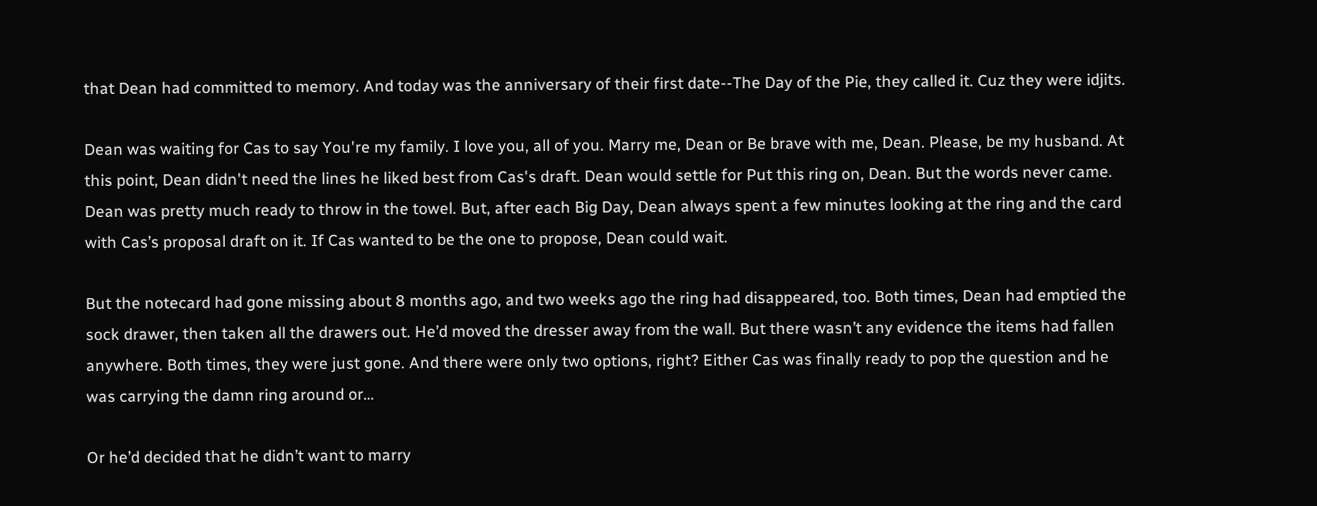that Dean had committed to memory. And today was the anniversary of their first date--The Day of the Pie, they called it. Cuz they were idjits.

Dean was waiting for Cas to say You're my family. I love you, all of you. Marry me, Dean or Be brave with me, Dean. Please, be my husband. At this point, Dean didn't need the lines he liked best from Cas's draft. Dean would settle for Put this ring on, Dean. But the words never came. Dean was pretty much ready to throw in the towel. But, after each Big Day, Dean always spent a few minutes looking at the ring and the card with Cas’s proposal draft on it. If Cas wanted to be the one to propose, Dean could wait.

But the notecard had gone missing about 8 months ago, and two weeks ago the ring had disappeared, too. Both times, Dean had emptied the sock drawer, then taken all the drawers out. He’d moved the dresser away from the wall. But there wasn’t any evidence the items had fallen anywhere. Both times, they were just gone. And there were only two options, right? Either Cas was finally ready to pop the question and he was carrying the damn ring around or…

Or he’d decided that he didn’t want to marry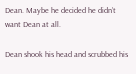Dean. Maybe he decided he didn’t want Dean at all.

Dean shook his head and scrubbed his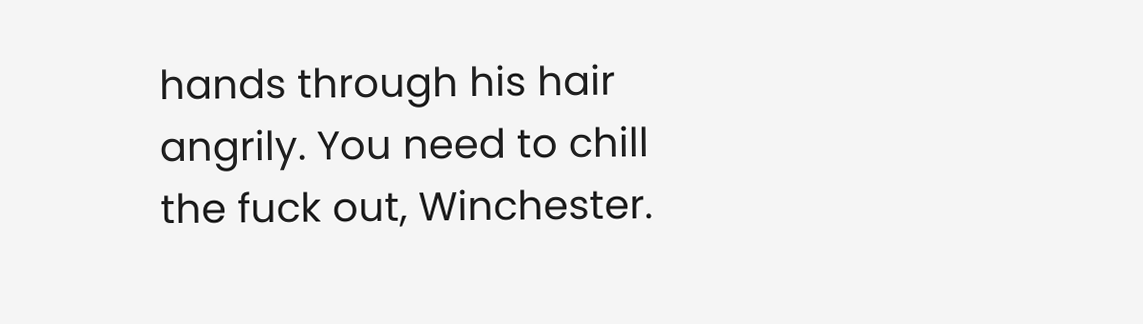hands through his hair angrily. You need to chill the fuck out, Winchester.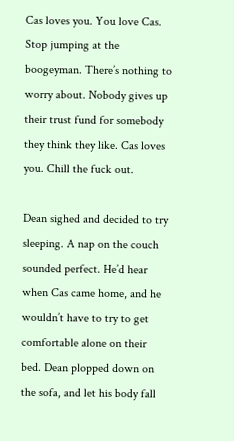Cas loves you. You love Cas. Stop jumping at the boogeyman. There’s nothing to worry about. Nobody gives up their trust fund for somebody they think they like. Cas loves you. Chill the fuck out.

Dean sighed and decided to try sleeping. A nap on the couch sounded perfect. He’d hear when Cas came home, and he wouldn’t have to try to get comfortable alone on their bed. Dean plopped down on the sofa, and let his body fall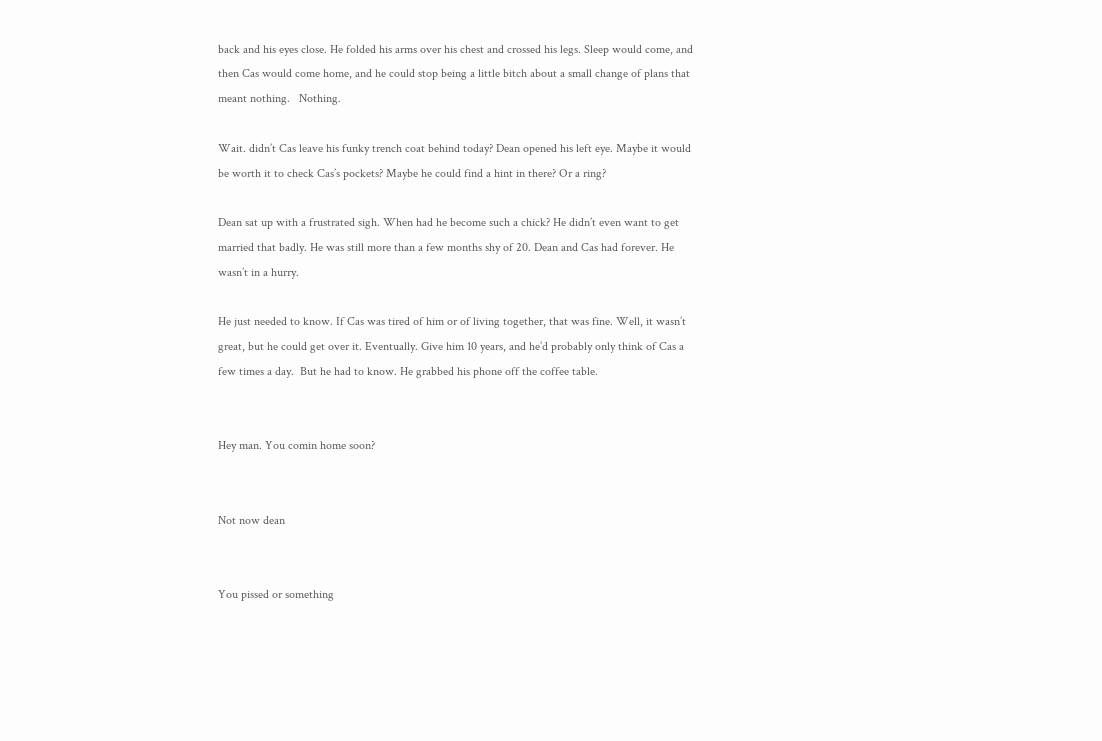back and his eyes close. He folded his arms over his chest and crossed his legs. Sleep would come, and then Cas would come home, and he could stop being a little bitch about a small change of plans that meant nothing.   Nothing.

Wait. didn’t Cas leave his funky trench coat behind today? Dean opened his left eye. Maybe it would be worth it to check Cas’s pockets? Maybe he could find a hint in there? Or a ring?

Dean sat up with a frustrated sigh. When had he become such a chick? He didn’t even want to get married that badly. He was still more than a few months shy of 20. Dean and Cas had forever. He wasn’t in a hurry.

He just needed to know. If Cas was tired of him or of living together, that was fine. Well, it wasn’t great, but he could get over it. Eventually. Give him 10 years, and he’d probably only think of Cas a few times a day.  But he had to know. He grabbed his phone off the coffee table.


Hey man. You comin home soon?


Not now dean


You pissed or something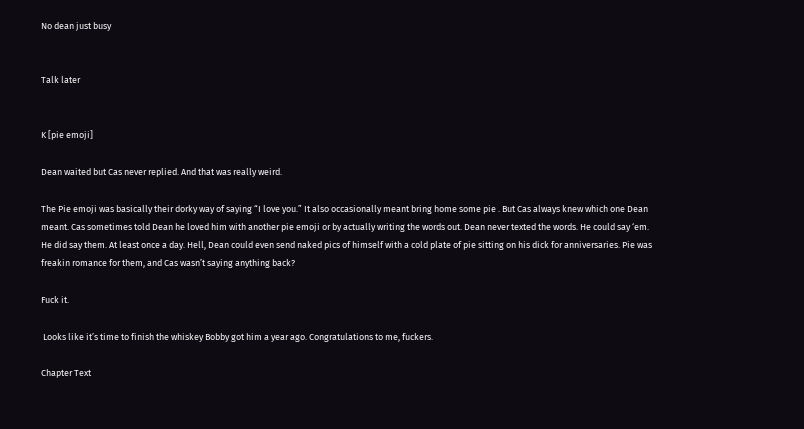No dean just busy


Talk later


K [pie emoji]

Dean waited but Cas never replied. And that was really weird.

The Pie emoji was basically their dorky way of saying “I love you.” It also occasionally meant bring home some pie . But Cas always knew which one Dean meant. Cas sometimes told Dean he loved him with another pie emoji or by actually writing the words out. Dean never texted the words. He could say ‘em. He did say them. At least once a day. Hell, Dean could even send naked pics of himself with a cold plate of pie sitting on his dick for anniversaries. Pie was freakin romance for them, and Cas wasn’t saying anything back?

Fuck it.

 Looks like it’s time to finish the whiskey Bobby got him a year ago. Congratulations to me, fuckers.

Chapter Text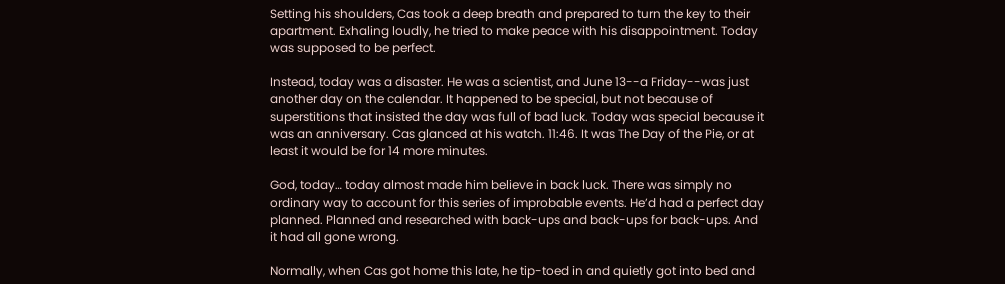Setting his shoulders, Cas took a deep breath and prepared to turn the key to their apartment. Exhaling loudly, he tried to make peace with his disappointment. Today was supposed to be perfect.

Instead, today was a disaster. He was a scientist, and June 13--a Friday--was just another day on the calendar. It happened to be special, but not because of superstitions that insisted the day was full of bad luck. Today was special because it was an anniversary. Cas glanced at his watch. 11:46. It was The Day of the Pie, or at least it would be for 14 more minutes.

God, today… today almost made him believe in back luck. There was simply no ordinary way to account for this series of improbable events. He’d had a perfect day planned. Planned and researched with back-ups and back-ups for back-ups. And it had all gone wrong.

Normally, when Cas got home this late, he tip-toed in and quietly got into bed and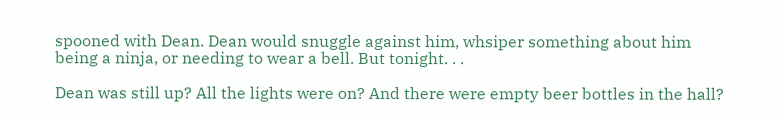spooned with Dean. Dean would snuggle against him, whsiper something about him being a ninja, or needing to wear a bell. But tonight. . .

Dean was still up? All the lights were on? And there were empty beer bottles in the hall?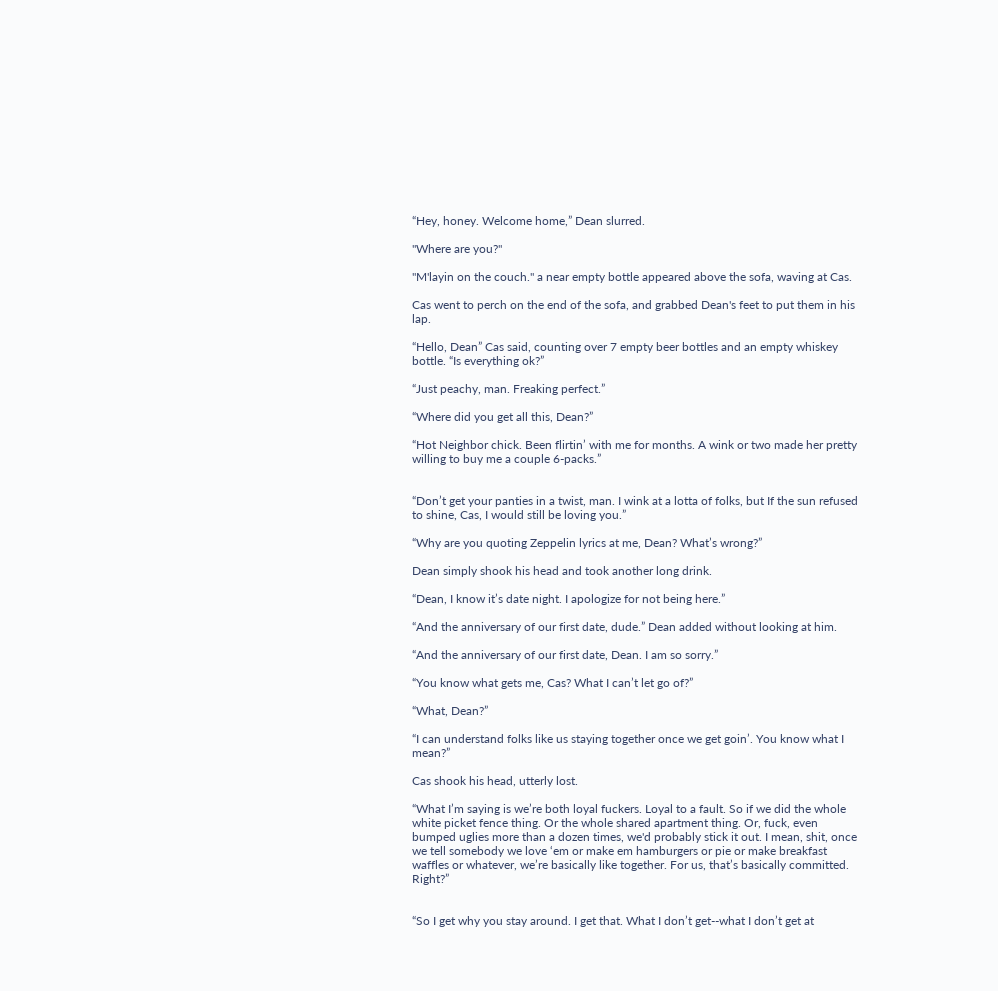“Hey, honey. Welcome home,” Dean slurred.

"Where are you?"

"M'layin on the couch." a near empty bottle appeared above the sofa, waving at Cas.

Cas went to perch on the end of the sofa, and grabbed Dean's feet to put them in his lap.

“Hello, Dean” Cas said, counting over 7 empty beer bottles and an empty whiskey bottle. “Is everything ok?”

“Just peachy, man. Freaking perfect.”

“Where did you get all this, Dean?”

“Hot Neighbor chick. Been flirtin’ with me for months. A wink or two made her pretty willing to buy me a couple 6-packs.”


“Don’t get your panties in a twist, man. I wink at a lotta of folks, but If the sun refused to shine, Cas, I would still be loving you.”

“Why are you quoting Zeppelin lyrics at me, Dean? What’s wrong?”

Dean simply shook his head and took another long drink.

“Dean, I know it’s date night. I apologize for not being here.”

“And the anniversary of our first date, dude.” Dean added without looking at him.

“And the anniversary of our first date, Dean. I am so sorry.”

“You know what gets me, Cas? What I can’t let go of?”

“What, Dean?”

“I can understand folks like us staying together once we get goin’. You know what I mean?”

Cas shook his head, utterly lost.

“What I’m saying is we’re both loyal fuckers. Loyal to a fault. So if we did the whole white picket fence thing. Or the whole shared apartment thing. Or, fuck, even bumped uglies more than a dozen times, we'd probably stick it out. I mean, shit, once we tell somebody we love ‘em or make em hamburgers or pie or make breakfast waffles or whatever, we’re basically like together. For us, that’s basically committed. Right?”


“So I get why you stay around. I get that. What I don’t get--what I don’t get at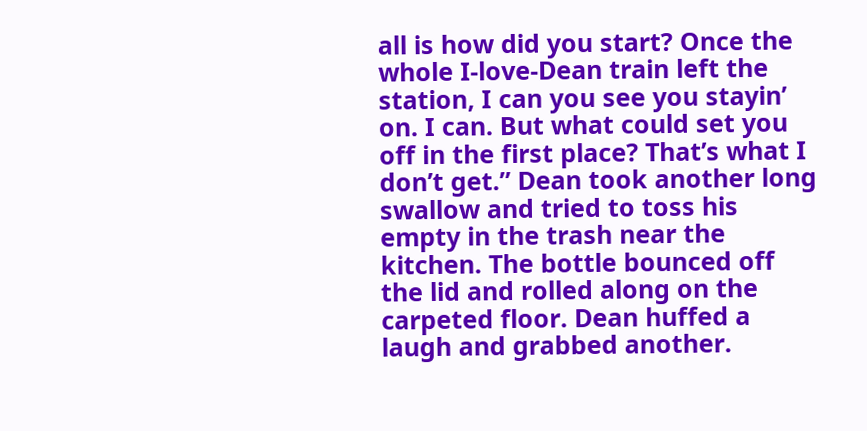all is how did you start? Once the whole I-love-Dean train left the station, I can you see you stayin’ on. I can. But what could set you off in the first place? That’s what I don’t get.” Dean took another long swallow and tried to toss his empty in the trash near the kitchen. The bottle bounced off the lid and rolled along on the carpeted floor. Dean huffed a laugh and grabbed another.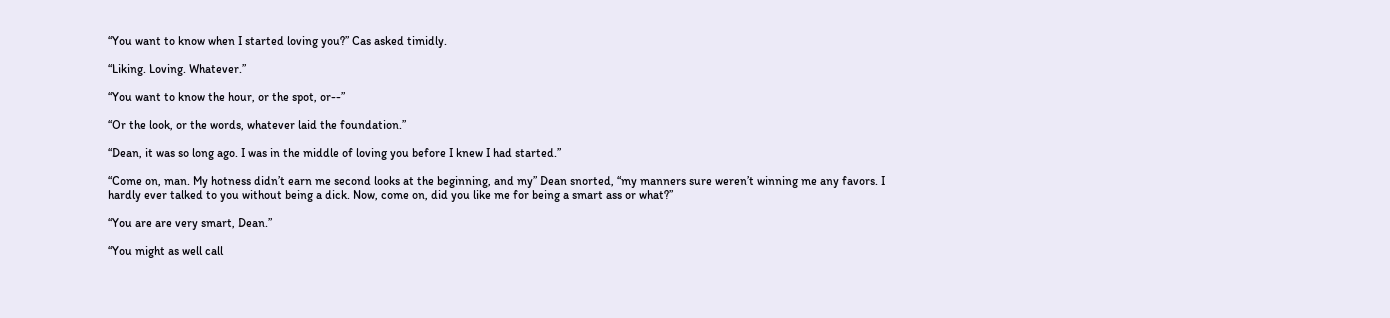“You want to know when I started loving you?” Cas asked timidly.

“Liking. Loving. Whatever.”

“You want to know the hour, or the spot, or--”

“Or the look, or the words, whatever laid the foundation.”

“Dean, it was so long ago. I was in the middle of loving you before I knew I had started.”

“Come on, man. My hotness didn’t earn me second looks at the beginning, and my” Dean snorted, “my manners sure weren’t winning me any favors. I hardly ever talked to you without being a dick. Now, come on, did you like me for being a smart ass or what?”

“You are are very smart, Dean.”

“You might as well call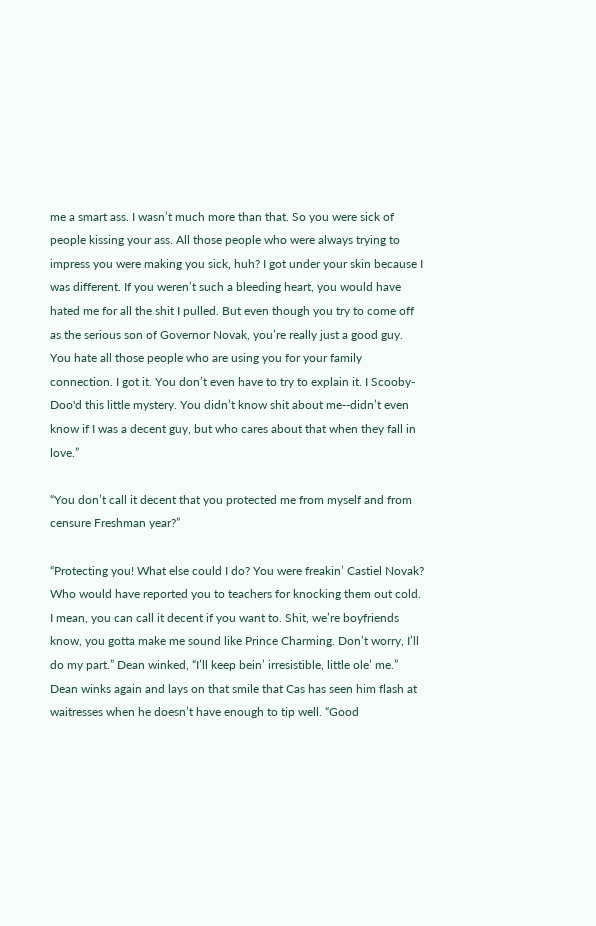me a smart ass. I wasn’t much more than that. So you were sick of people kissing your ass. All those people who were always trying to impress you were making you sick, huh? I got under your skin because I was different. If you weren’t such a bleeding heart, you would have hated me for all the shit I pulled. But even though you try to come off as the serious son of Governor Novak, you’re really just a good guy. You hate all those people who are using you for your family connection. I got it. You don’t even have to try to explain it. I Scooby-Doo'd this little mystery. You didn’t know shit about me--didn’t even know if I was a decent guy, but who cares about that when they fall in love.”

“You don’t call it decent that you protected me from myself and from censure Freshman year?”

“Protecting you! What else could I do? You were freakin’ Castiel Novak? Who would have reported you to teachers for knocking them out cold. I mean, you can call it decent if you want to. Shit, we’re boyfriends know, you gotta make me sound like Prince Charming. Don’t worry, I’ll do my part.” Dean winked, “I’ll keep bein’ irresistible, little ole’ me.” Dean winks again and lays on that smile that Cas has seen him flash at waitresses when he doesn’t have enough to tip well. “Good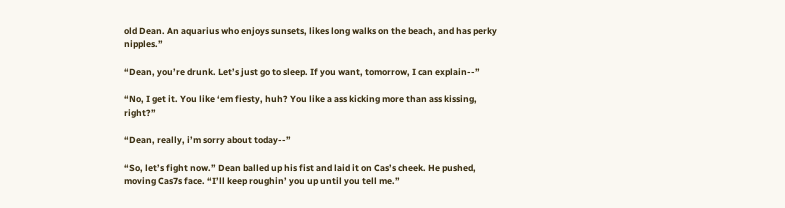old Dean. An aquarius who enjoys sunsets, likes long walks on the beach, and has perky nipples.”

“Dean, you’re drunk. Let’s just go to sleep. If you want, tomorrow, I can explain--”

“No, I get it. You like ‘em fiesty, huh? You like a ass kicking more than ass kissing, right?”

“Dean, really, i’m sorry about today--”

“So, let’s fight now.” Dean balled up his fist and laid it on Cas’s cheek. He pushed, moving Cas7s face. “I’ll keep roughin’ you up until you tell me.”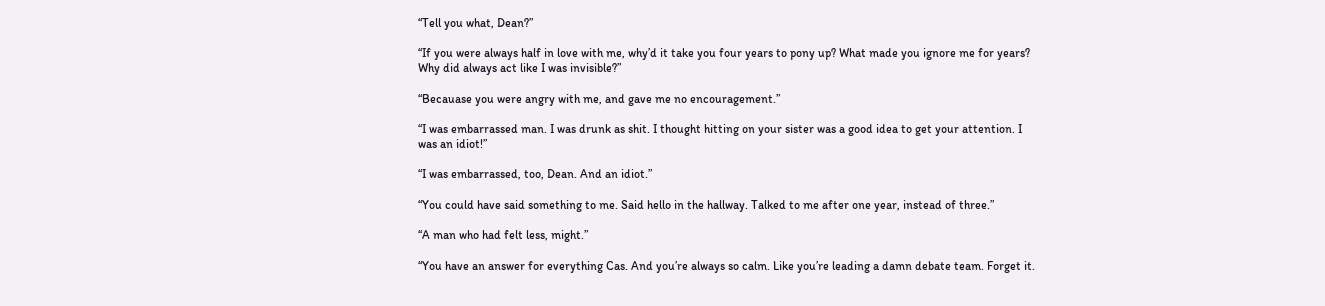“Tell you what, Dean?”

“If you were always half in love with me, why’d it take you four years to pony up? What made you ignore me for years? Why did always act like I was invisible?”

“Becauase you were angry with me, and gave me no encouragement.”

“I was embarrassed man. I was drunk as shit. I thought hitting on your sister was a good idea to get your attention. I was an idiot!”

“I was embarrassed, too, Dean. And an idiot.”

“You could have said something to me. Said hello in the hallway. Talked to me after one year, instead of three.”

“A man who had felt less, might.”

“You have an answer for everything Cas. And you’re always so calm. Like you’re leading a damn debate team. Forget it.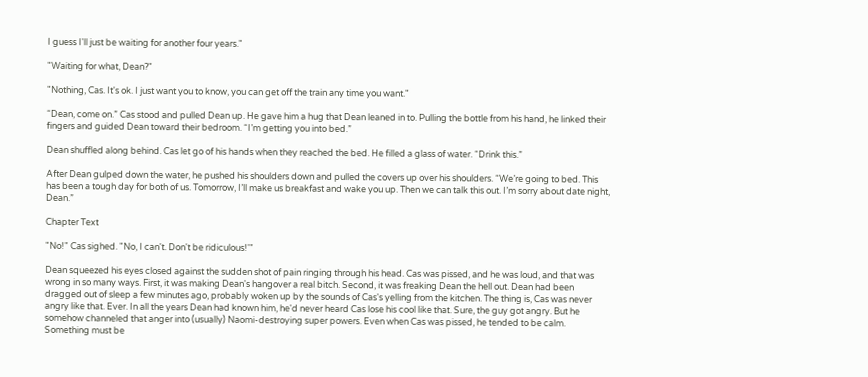I guess I'll just be waiting for another four years."

"Waiting for what, Dean?"

"Nothing, Cas. It's ok. I just want you to know, you can get off the train any time you want."

“Dean, come on.” Cas stood and pulled Dean up. He gave him a hug that Dean leaned in to. Pulling the bottle from his hand, he linked their fingers and guided Dean toward their bedroom. “I’m getting you into bed.”

Dean shuffled along behind. Cas let go of his hands when they reached the bed. He filled a glass of water. “Drink this.”

After Dean gulped down the water, he pushed his shoulders down and pulled the covers up over his shoulders. “We’re going to bed. This has been a tough day for both of us. Tomorrow, I’ll make us breakfast and wake you up. Then we can talk this out. I’m sorry about date night, Dean.”

Chapter Text

"No!" Cas sighed. "No, I can't. Don't be ridiculous!'"

Dean squeezed his eyes closed against the sudden shot of pain ringing through his head. Cas was pissed, and he was loud, and that was wrong in so many ways. First, it was making Dean's hangover a real bitch. Second, it was freaking Dean the hell out. Dean had been dragged out of sleep a few minutes ago, probably woken up by the sounds of Cas's yelling from the kitchen. The thing is, Cas was never angry like that. Ever. In all the years Dean had known him, he'd never heard Cas lose his cool like that. Sure, the guy got angry. But he somehow channeled that anger into (usually) Naomi-destroying super powers. Even when Cas was pissed, he tended to be calm. Something must be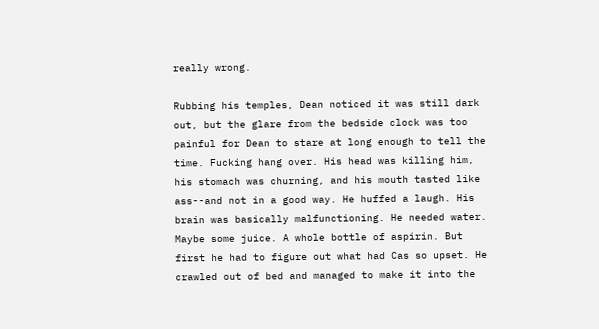really wrong.

Rubbing his temples, Dean noticed it was still dark out, but the glare from the bedside clock was too painful for Dean to stare at long enough to tell the time. Fucking hang over. His head was killing him, his stomach was churning, and his mouth tasted like ass--and not in a good way. He huffed a laugh. His brain was basically malfunctioning. He needed water. Maybe some juice. A whole bottle of aspirin. But first he had to figure out what had Cas so upset. He crawled out of bed and managed to make it into the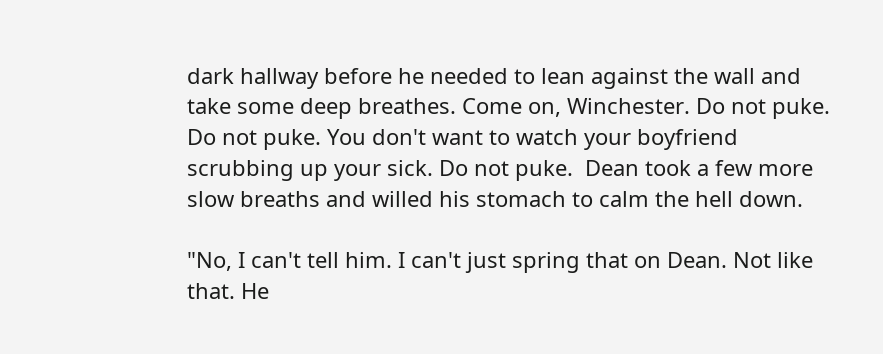dark hallway before he needed to lean against the wall and take some deep breathes. Come on, Winchester. Do not puke. Do not puke. You don't want to watch your boyfriend scrubbing up your sick. Do not puke.  Dean took a few more slow breaths and willed his stomach to calm the hell down.

"No, I can't tell him. I can't just spring that on Dean. Not like that. He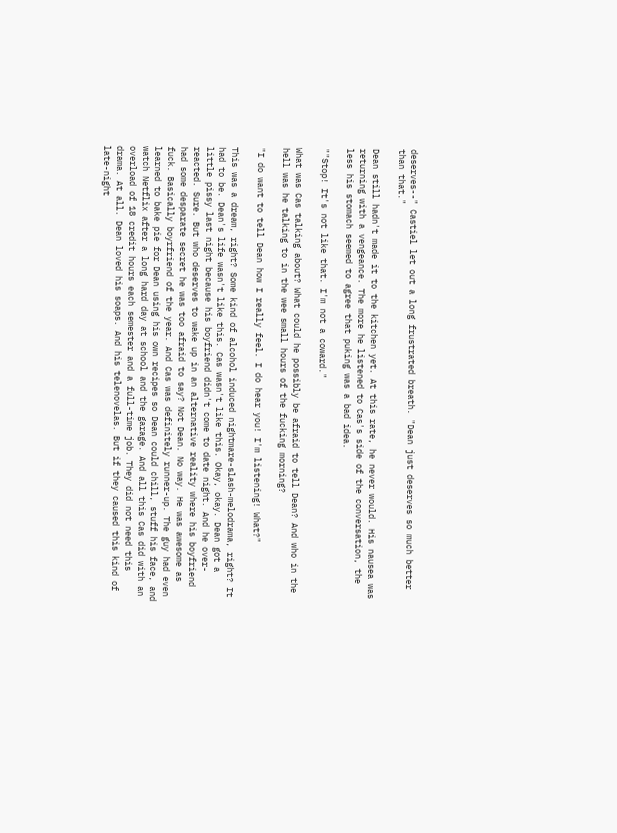deserves--" Castiel let out a long frustrated breath. "Dean just deserves so much better than that."

Dean still hadn't made it to the kitchen yet. At this rate, he never would. His nausea was returning with a vengeance. The more he listened to Cas's side of the conversation, the less his stomach seemed to agree that puking was a bad idea.

""Stop! It's not like that. I'm not a coward."

What was Cas talking about? What could he possibly be afraid to tell Dean? And who in the hell was he talking to in the wee small hours of the fucking morning?

"I do want to tell Dean how I really feel. I do hear you! I'm listening! What?"

This was a dream, right? Some kind of alcohol induced nightmare-slash-melodrama, right? It had to be. Dean's life wasn't like this. Cas wasn't like this. Okay, okay. Dean got a little pissy last night because his boyfriend didn't come to date night. And he over-reacted. Sure. But who deserves to wake up in an alternative reality where his boyfriend had some desparate secret he was too afraid to say? Not Dean. No way. He was awesome as fuck. Basically boyrfriend of the year. And Cas was definitely runner-up. The guy had even learned to bake pie for Dean using his own recipes so Dean could chill, stuff his face, and watch Netflix after a long hard day at school and the garage. And all this Cas did with an overload of 18 credit hours each semester and a full-time job. They did not need this drama. At all. Dean loved his soaps. And his telenovelas. But if they caused this kind of late-night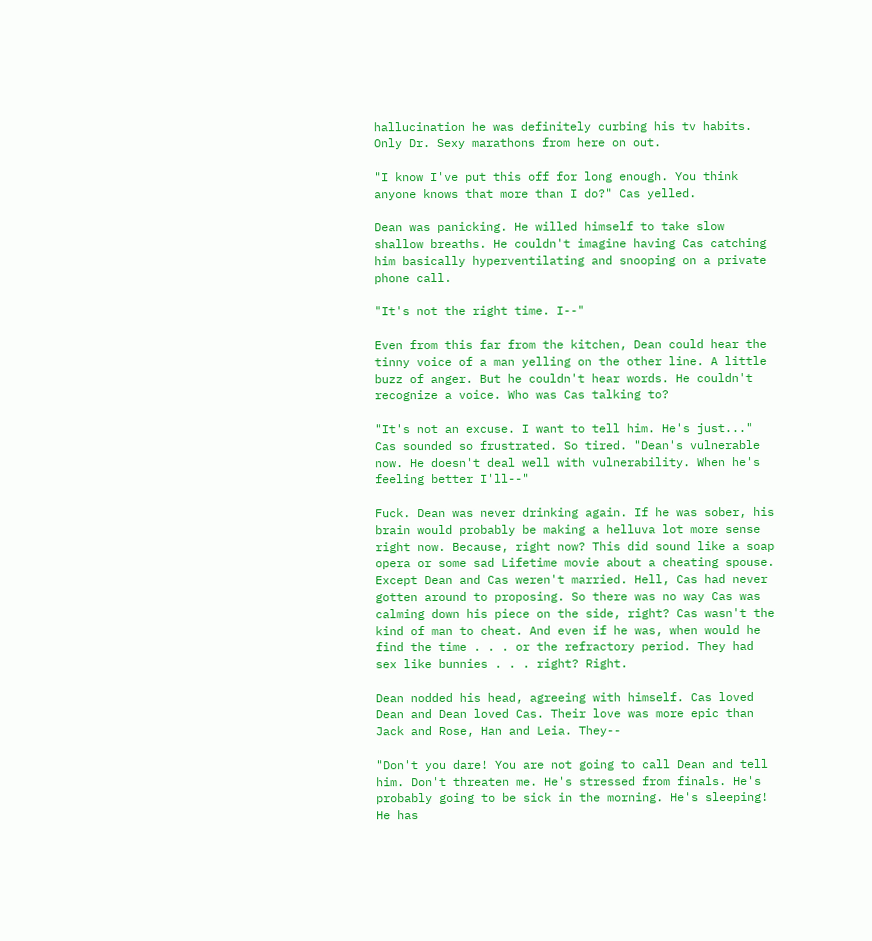hallucination he was definitely curbing his tv habits. Only Dr. Sexy marathons from here on out.

"I know I've put this off for long enough. You think anyone knows that more than I do?" Cas yelled.

Dean was panicking. He willed himself to take slow shallow breaths. He couldn't imagine having Cas catching him basically hyperventilating and snooping on a private phone call.

"It's not the right time. I--"

Even from this far from the kitchen, Dean could hear the tinny voice of a man yelling on the other line. A little buzz of anger. But he couldn't hear words. He couldn't recognize a voice. Who was Cas talking to?

"It's not an excuse. I want to tell him. He's just..." Cas sounded so frustrated. So tired. "Dean's vulnerable now. He doesn't deal well with vulnerability. When he's feeling better I'll--"

Fuck. Dean was never drinking again. If he was sober, his brain would probably be making a helluva lot more sense right now. Because, right now? This did sound like a soap opera or some sad Lifetime movie about a cheating spouse. Except Dean and Cas weren't married. Hell, Cas had never gotten around to proposing. So there was no way Cas was calming down his piece on the side, right? Cas wasn't the kind of man to cheat. And even if he was, when would he find the time . . . or the refractory period. They had sex like bunnies . . . right? Right.

Dean nodded his head, agreeing with himself. Cas loved Dean and Dean loved Cas. Their love was more epic than Jack and Rose, Han and Leia. They--

"Don't you dare! You are not going to call Dean and tell him. Don't threaten me. He's stressed from finals. He's probably going to be sick in the morning. He's sleeping! He has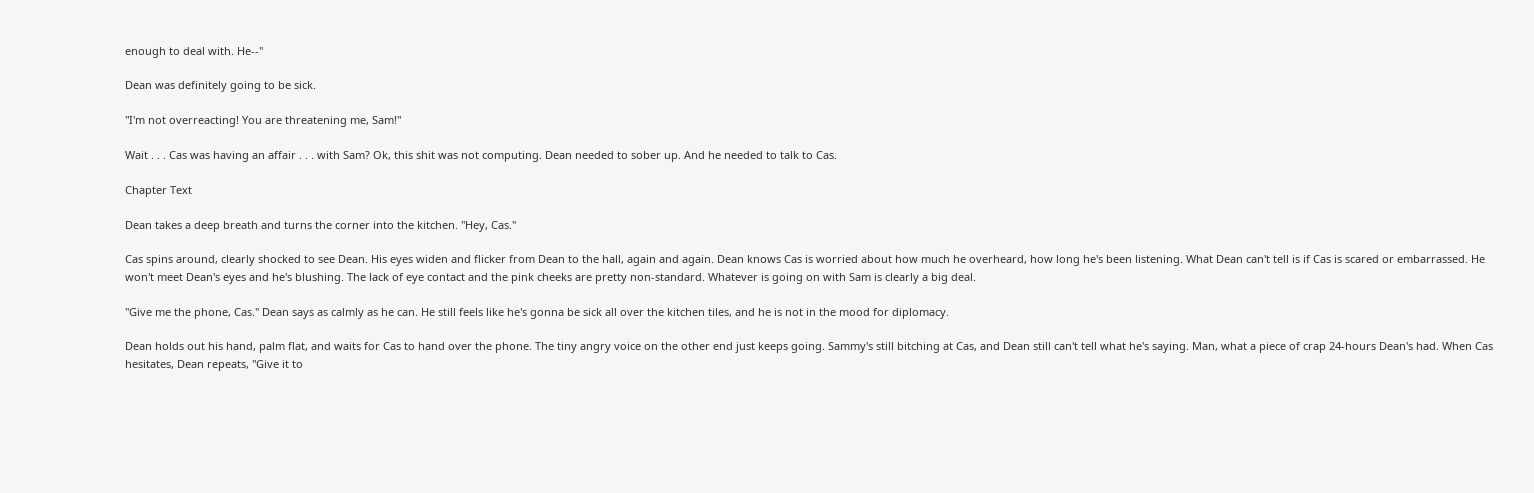enough to deal with. He--"

Dean was definitely going to be sick.

"I'm not overreacting! You are threatening me, Sam!"

Wait . . . Cas was having an affair . . . with Sam? Ok, this shit was not computing. Dean needed to sober up. And he needed to talk to Cas.

Chapter Text

Dean takes a deep breath and turns the corner into the kitchen. "Hey, Cas."

Cas spins around, clearly shocked to see Dean. His eyes widen and flicker from Dean to the hall, again and again. Dean knows Cas is worried about how much he overheard, how long he's been listening. What Dean can't tell is if Cas is scared or embarrassed. He won't meet Dean's eyes and he's blushing. The lack of eye contact and the pink cheeks are pretty non-standard. Whatever is going on with Sam is clearly a big deal.

"Give me the phone, Cas." Dean says as calmly as he can. He still feels like he's gonna be sick all over the kitchen tiles, and he is not in the mood for diplomacy.

Dean holds out his hand, palm flat, and waits for Cas to hand over the phone. The tiny angry voice on the other end just keeps going. Sammy's still bitching at Cas, and Dean still can't tell what he's saying. Man, what a piece of crap 24-hours Dean's had. When Cas hesitates, Dean repeats, "Give it to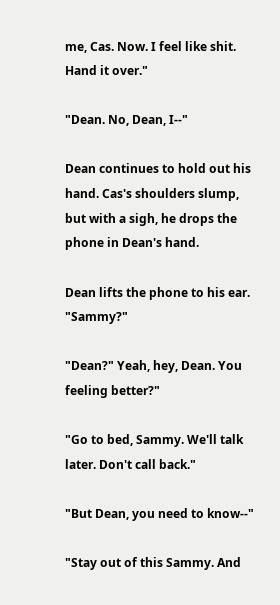me, Cas. Now. I feel like shit. Hand it over."

"Dean. No, Dean, I--"

Dean continues to hold out his hand. Cas's shoulders slump, but with a sigh, he drops the phone in Dean's hand.

Dean lifts the phone to his ear. "Sammy?"

"Dean?" Yeah, hey, Dean. You feeling better?"

"Go to bed, Sammy. We'll talk later. Don't call back."

"But Dean, you need to know--"

"Stay out of this Sammy. And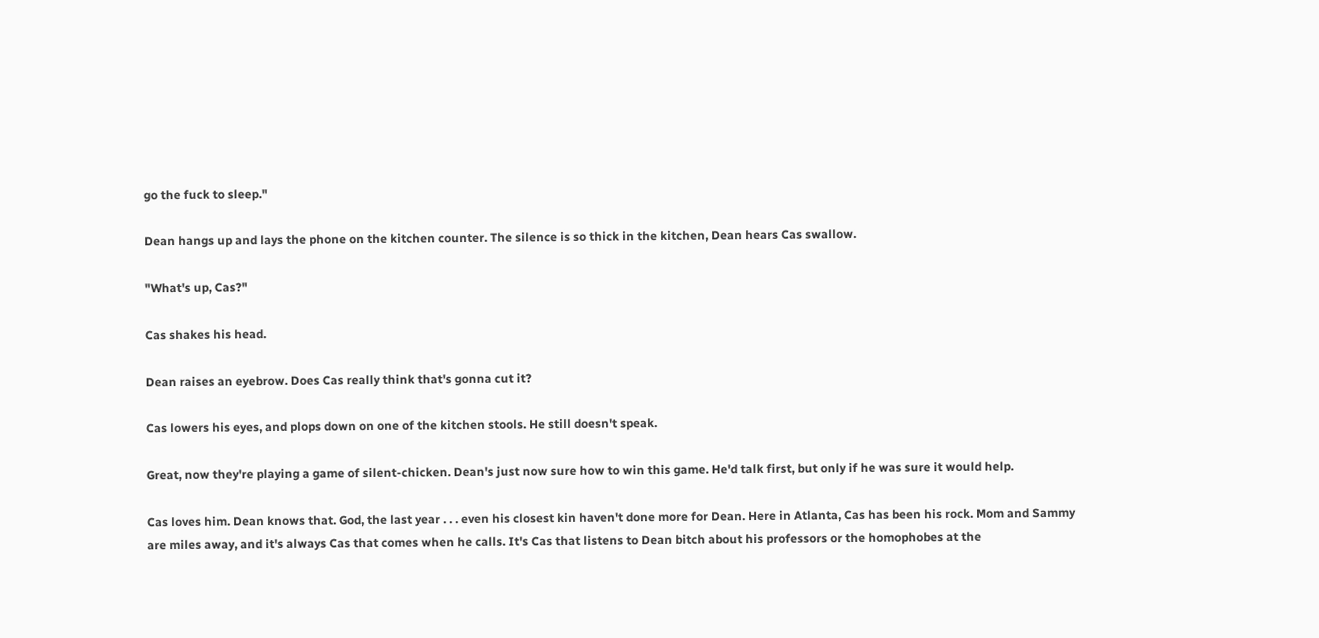go the fuck to sleep."

Dean hangs up and lays the phone on the kitchen counter. The silence is so thick in the kitchen, Dean hears Cas swallow.

"What's up, Cas?"

Cas shakes his head.

Dean raises an eyebrow. Does Cas really think that's gonna cut it?

Cas lowers his eyes, and plops down on one of the kitchen stools. He still doesn't speak.

Great, now they're playing a game of silent-chicken. Dean's just now sure how to win this game. He'd talk first, but only if he was sure it would help.

Cas loves him. Dean knows that. God, the last year . . . even his closest kin haven't done more for Dean. Here in Atlanta, Cas has been his rock. Mom and Sammy are miles away, and it's always Cas that comes when he calls. It's Cas that listens to Dean bitch about his professors or the homophobes at the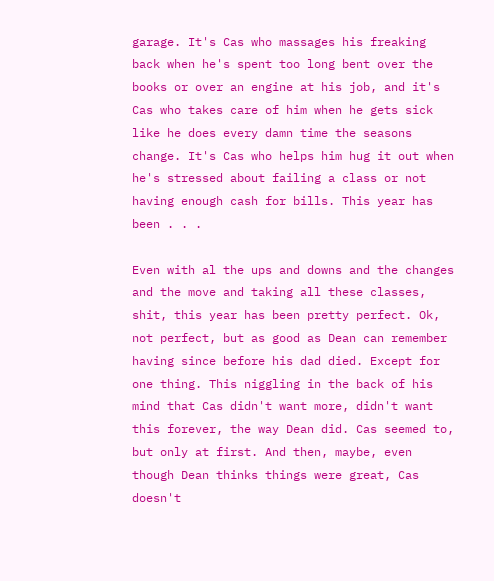garage. It's Cas who massages his freaking back when he's spent too long bent over the books or over an engine at his job, and it's Cas who takes care of him when he gets sick like he does every damn time the seasons change. It's Cas who helps him hug it out when he's stressed about failing a class or not having enough cash for bills. This year has been . . .

Even with al the ups and downs and the changes and the move and taking all these classes, shit, this year has been pretty perfect. Ok, not perfect, but as good as Dean can remember having since before his dad died. Except for one thing. This niggling in the back of his mind that Cas didn't want more, didn't want this forever, the way Dean did. Cas seemed to, but only at first. And then, maybe, even though Dean thinks things were great, Cas doesn't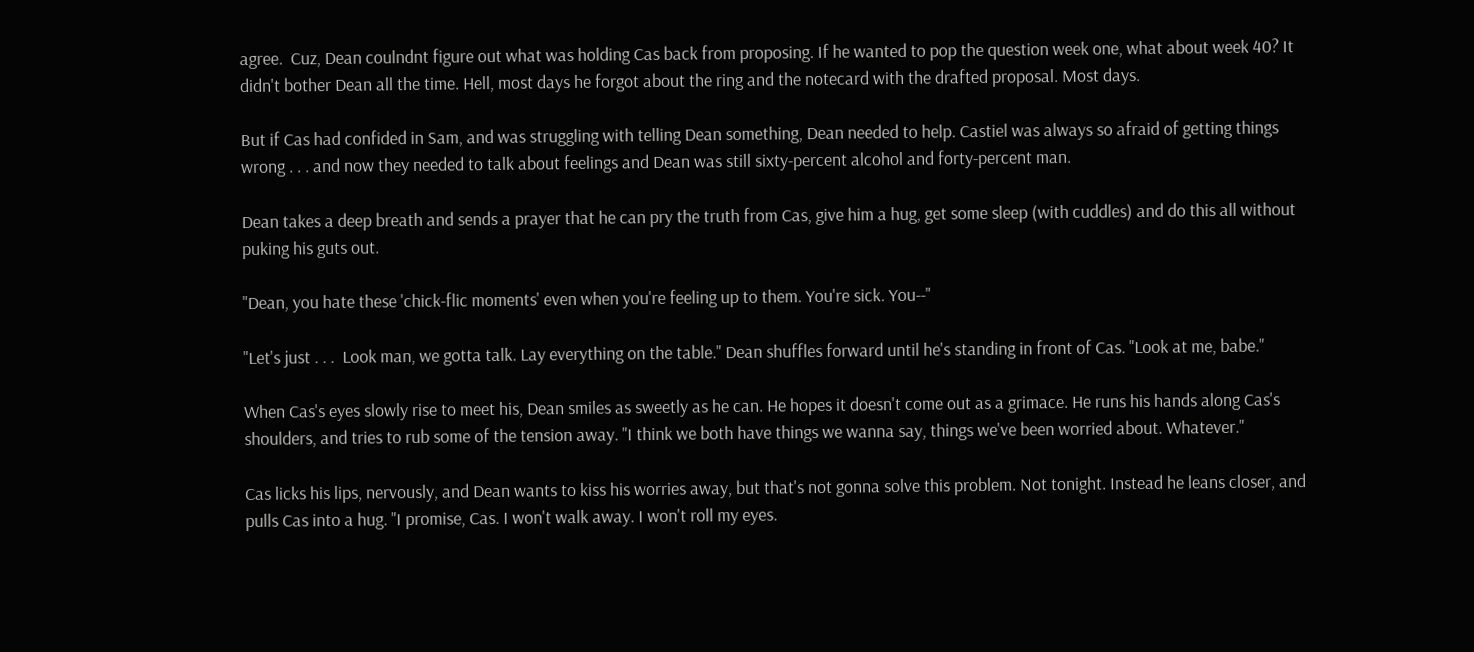agree.  Cuz, Dean coulndnt figure out what was holding Cas back from proposing. If he wanted to pop the question week one, what about week 40? It didn't bother Dean all the time. Hell, most days he forgot about the ring and the notecard with the drafted proposal. Most days.

But if Cas had confided in Sam, and was struggling with telling Dean something, Dean needed to help. Castiel was always so afraid of getting things wrong . . . and now they needed to talk about feelings and Dean was still sixty-percent alcohol and forty-percent man.

Dean takes a deep breath and sends a prayer that he can pry the truth from Cas, give him a hug, get some sleep (with cuddles) and do this all without puking his guts out.

"Dean, you hate these 'chick-flic moments' even when you're feeling up to them. You're sick. You--"

"Let's just . . .  Look man, we gotta talk. Lay everything on the table." Dean shuffles forward until he's standing in front of Cas. "Look at me, babe."

When Cas's eyes slowly rise to meet his, Dean smiles as sweetly as he can. He hopes it doesn't come out as a grimace. He runs his hands along Cas's shoulders, and tries to rub some of the tension away. "I think we both have things we wanna say, things we've been worried about. Whatever."

Cas licks his lips, nervously, and Dean wants to kiss his worries away, but that's not gonna solve this problem. Not tonight. Instead he leans closer, and pulls Cas into a hug. "I promise, Cas. I won't walk away. I won't roll my eyes.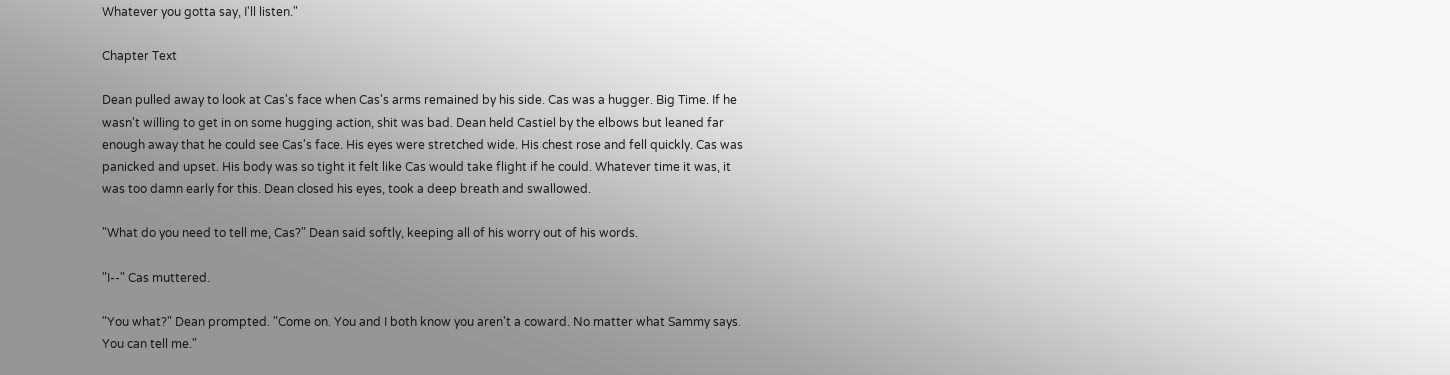Whatever you gotta say, I'll listen."

Chapter Text

Dean pulled away to look at Cas's face when Cas's arms remained by his side. Cas was a hugger. Big Time. If he wasn't willing to get in on some hugging action, shit was bad. Dean held Castiel by the elbows but leaned far enough away that he could see Cas's face. His eyes were stretched wide. His chest rose and fell quickly. Cas was panicked and upset. His body was so tight it felt like Cas would take flight if he could. Whatever time it was, it was too damn early for this. Dean closed his eyes, took a deep breath and swallowed.

"What do you need to tell me, Cas?" Dean said softly, keeping all of his worry out of his words.

"I--" Cas muttered.

"You what?" Dean prompted. "Come on. You and I both know you aren't a coward. No matter what Sammy says. You can tell me."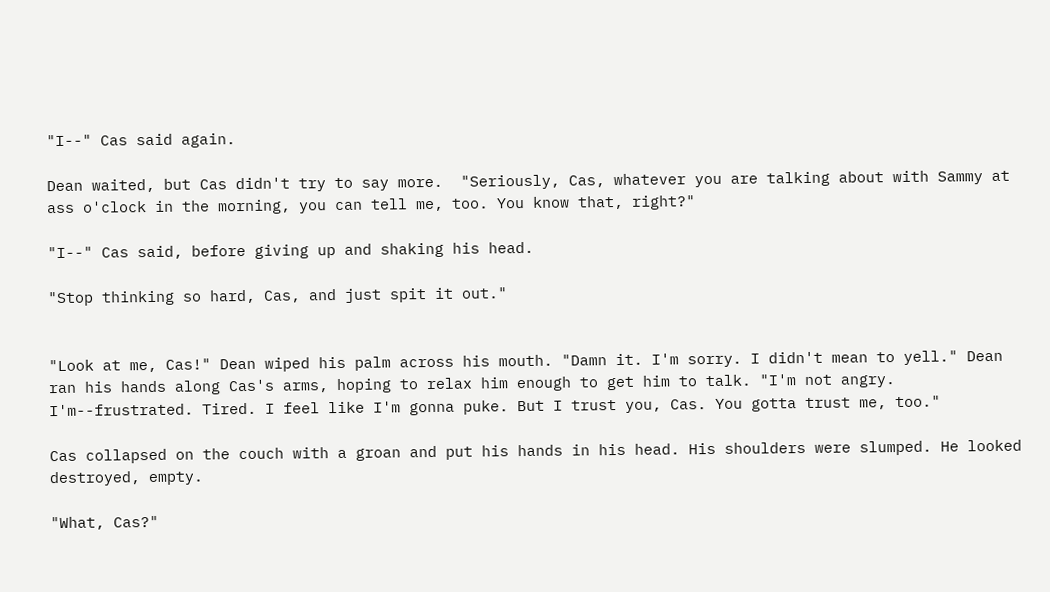"I--" Cas said again.

Dean waited, but Cas didn't try to say more.  "Seriously, Cas, whatever you are talking about with Sammy at ass o'clock in the morning, you can tell me, too. You know that, right?"

"I--" Cas said, before giving up and shaking his head.

"Stop thinking so hard, Cas, and just spit it out."


"Look at me, Cas!" Dean wiped his palm across his mouth. "Damn it. I'm sorry. I didn't mean to yell." Dean ran his hands along Cas's arms, hoping to relax him enough to get him to talk. "I'm not angry. I'm--frustrated. Tired. I feel like I'm gonna puke. But I trust you, Cas. You gotta trust me, too."

Cas collapsed on the couch with a groan and put his hands in his head. His shoulders were slumped. He looked destroyed, empty.

"What, Cas?"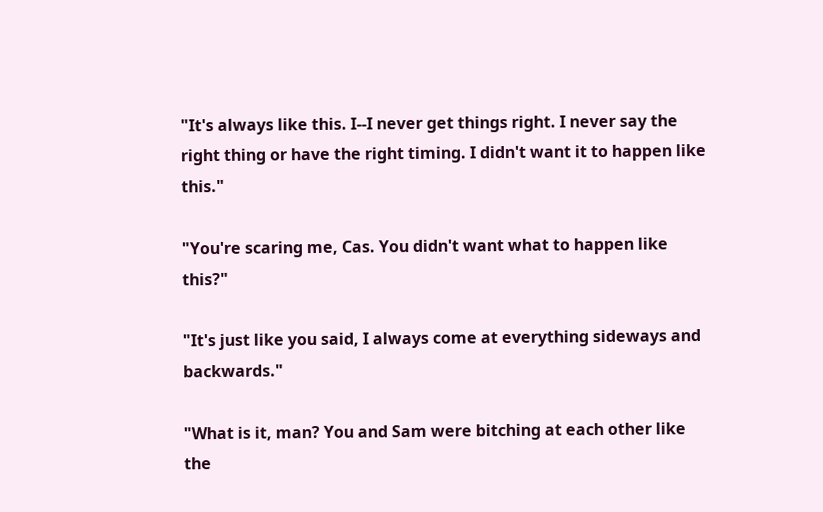"It's always like this. I--I never get things right. I never say the right thing or have the right timing. I didn't want it to happen like this."

"You're scaring me, Cas. You didn't want what to happen like this?"

"It's just like you said, I always come at everything sideways and backwards."

"What is it, man? You and Sam were bitching at each other like the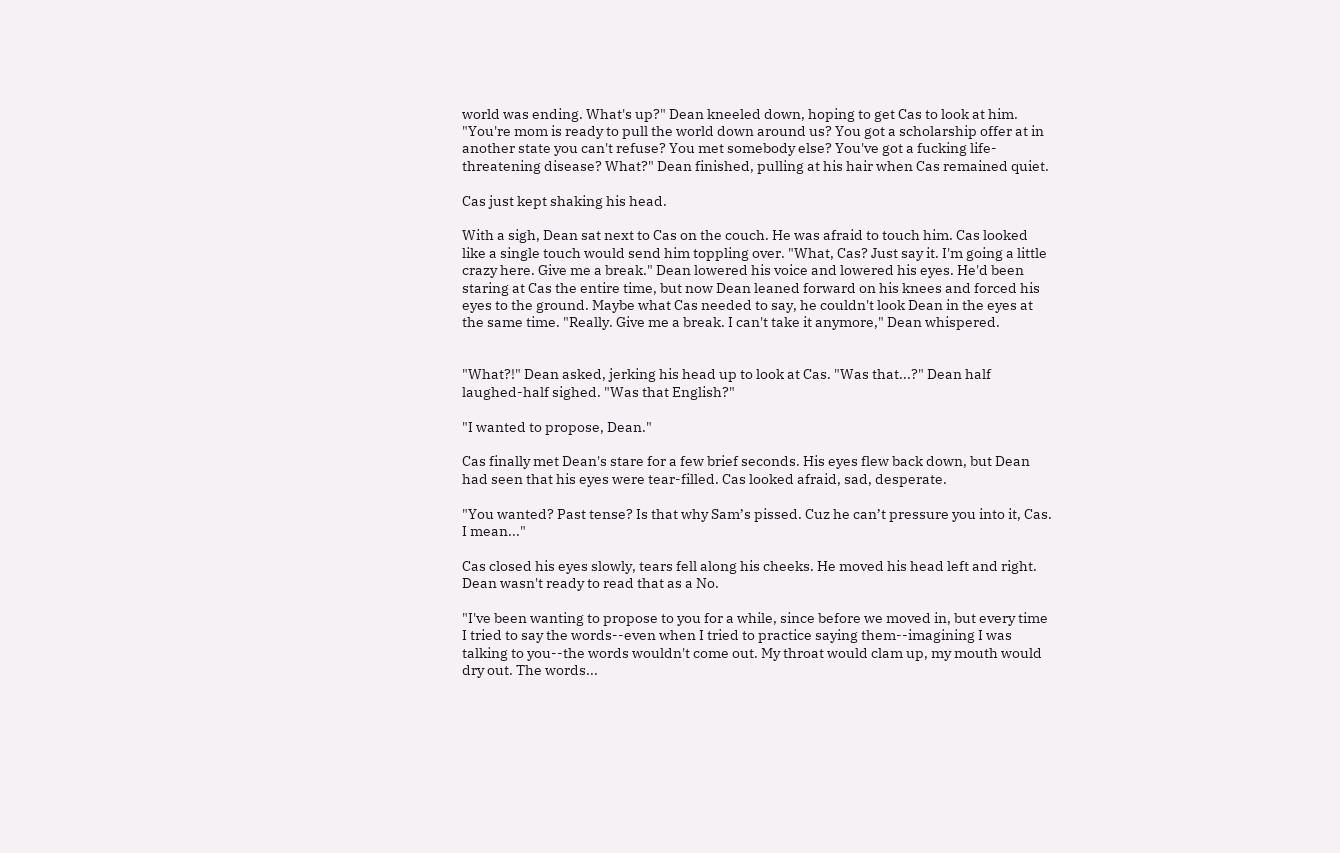world was ending. What's up?" Dean kneeled down, hoping to get Cas to look at him. "You're mom is ready to pull the world down around us? You got a scholarship offer at in another state you can't refuse? You met somebody else? You've got a fucking life-threatening disease? What?" Dean finished, pulling at his hair when Cas remained quiet.

Cas just kept shaking his head.

With a sigh, Dean sat next to Cas on the couch. He was afraid to touch him. Cas looked like a single touch would send him toppling over. "What, Cas? Just say it. I'm going a little crazy here. Give me a break." Dean lowered his voice and lowered his eyes. He'd been staring at Cas the entire time, but now Dean leaned forward on his knees and forced his eyes to the ground. Maybe what Cas needed to say, he couldn't look Dean in the eyes at the same time. "Really. Give me a break. I can't take it anymore," Dean whispered.


"What?!" Dean asked, jerking his head up to look at Cas. "Was that...?" Dean half laughed-half sighed. "Was that English?"

"I wanted to propose, Dean."

Cas finally met Dean's stare for a few brief seconds. His eyes flew back down, but Dean had seen that his eyes were tear-filled. Cas looked afraid, sad, desperate.

"You wanted? Past tense? Is that why Sam’s pissed. Cuz he can’t pressure you into it, Cas. I mean..."

Cas closed his eyes slowly, tears fell along his cheeks. He moved his head left and right. Dean wasn't ready to read that as a No.

"I've been wanting to propose to you for a while, since before we moved in, but every time I tried to say the words--even when I tried to practice saying them--imagining I was talking to you--the words wouldn't come out. My throat would clam up, my mouth would dry out. The words...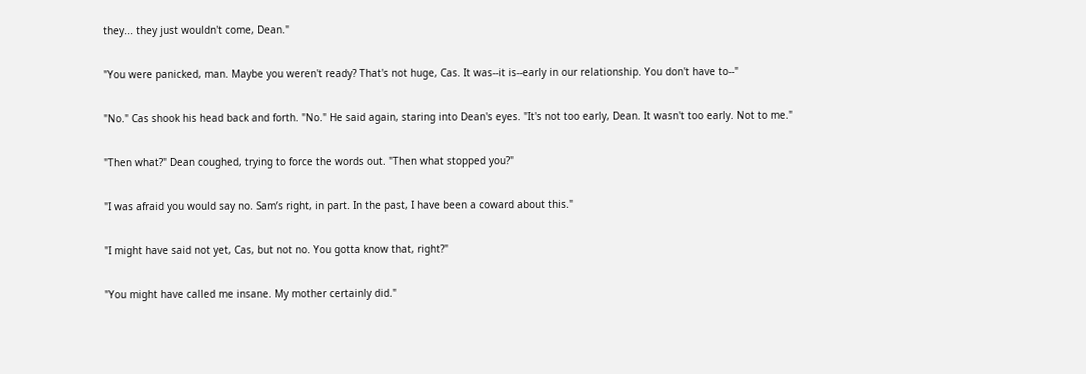they... they just wouldn't come, Dean."

"You were panicked, man. Maybe you weren't ready? That's not huge, Cas. It was--it is--early in our relationship. You don't have to--"

"No." Cas shook his head back and forth. "No." He said again, staring into Dean's eyes. "It's not too early, Dean. It wasn't too early. Not to me."

"Then what?" Dean coughed, trying to force the words out. "Then what stopped you?"

"I was afraid you would say no. Sam’s right, in part. In the past, I have been a coward about this."

"I might have said not yet, Cas, but not no. You gotta know that, right?"

"You might have called me insane. My mother certainly did."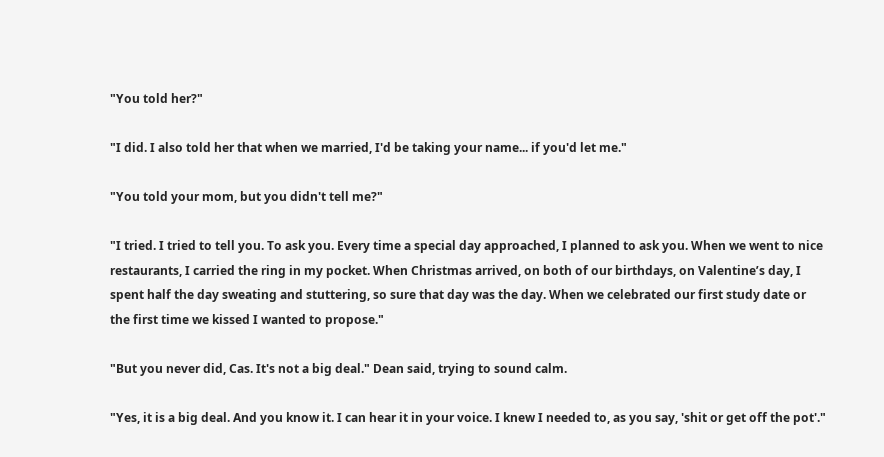"You told her?"

"I did. I also told her that when we married, I'd be taking your name... if you'd let me."

"You told your mom, but you didn't tell me?"

"I tried. I tried to tell you. To ask you. Every time a special day approached, I planned to ask you. When we went to nice restaurants, I carried the ring in my pocket. When Christmas arrived, on both of our birthdays, on Valentine’s day, I spent half the day sweating and stuttering, so sure that day was the day. When we celebrated our first study date or the first time we kissed I wanted to propose."

"But you never did, Cas. It's not a big deal." Dean said, trying to sound calm.

"Yes, it is a big deal. And you know it. I can hear it in your voice. I knew I needed to, as you say, 'shit or get off the pot'."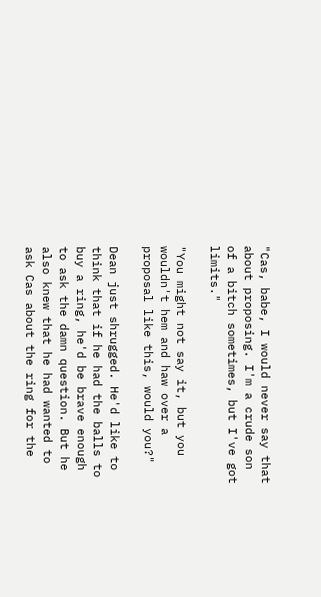"Cas, babe, I would never say that about proposing. I'm a crude son of a bitch sometimes, but I've got limits."

"You might not say it, but you wouldn't hem and haw over a proposal like this, would you?"

Dean just shrugged. He'd like to think that if he had the balls to buy a ring, he'd be brave enough to ask the damn question. But he also knew that he had wanted to ask Cas about the ring for the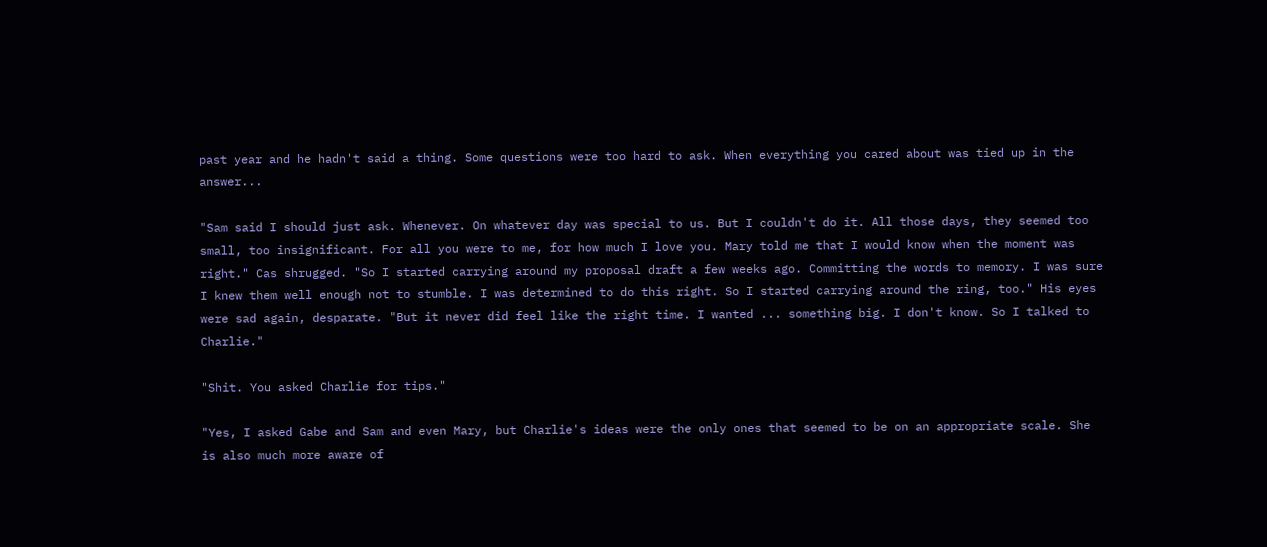past year and he hadn't said a thing. Some questions were too hard to ask. When everything you cared about was tied up in the answer...

"Sam said I should just ask. Whenever. On whatever day was special to us. But I couldn't do it. All those days, they seemed too small, too insignificant. For all you were to me, for how much I love you. Mary told me that I would know when the moment was right." Cas shrugged. "So I started carrying around my proposal draft a few weeks ago. Committing the words to memory. I was sure I knew them well enough not to stumble. I was determined to do this right. So I started carrying around the ring, too." His eyes were sad again, desparate. "But it never did feel like the right time. I wanted ... something big. I don't know. So I talked to Charlie."

"Shit. You asked Charlie for tips."

"Yes, I asked Gabe and Sam and even Mary, but Charlie's ideas were the only ones that seemed to be on an appropriate scale. She is also much more aware of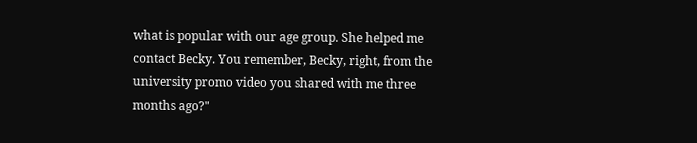what is popular with our age group. She helped me contact Becky. You remember, Becky, right, from the university promo video you shared with me three months ago?"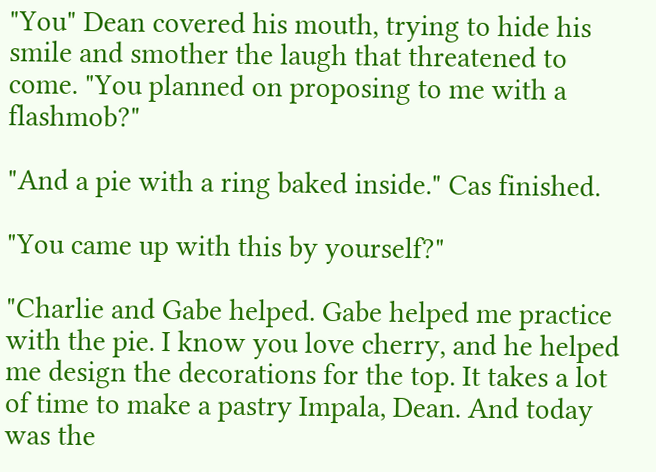"You" Dean covered his mouth, trying to hide his smile and smother the laugh that threatened to come. "You planned on proposing to me with a flashmob?"

"And a pie with a ring baked inside." Cas finished.

"You came up with this by yourself?"

"Charlie and Gabe helped. Gabe helped me practice with the pie. I know you love cherry, and he helped me design the decorations for the top. It takes a lot of time to make a pastry Impala, Dean. And today was the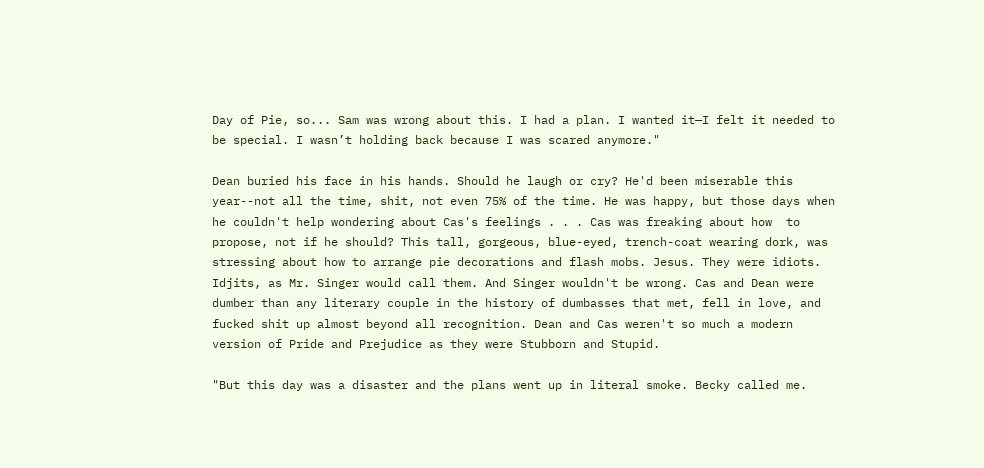Day of Pie, so... Sam was wrong about this. I had a plan. I wanted it—I felt it needed to be special. I wasn’t holding back because I was scared anymore."

Dean buried his face in his hands. Should he laugh or cry? He'd been miserable this year--not all the time, shit, not even 75% of the time. He was happy, but those days when he couldn't help wondering about Cas's feelings . . . Cas was freaking about how  to propose, not if he should? This tall, gorgeous, blue-eyed, trench-coat wearing dork, was stressing about how to arrange pie decorations and flash mobs. Jesus. They were idiots. Idjits, as Mr. Singer would call them. And Singer wouldn't be wrong. Cas and Dean were dumber than any literary couple in the history of dumbasses that met, fell in love, and fucked shit up almost beyond all recognition. Dean and Cas weren't so much a modern version of Pride and Prejudice as they were Stubborn and Stupid.

"But this day was a disaster and the plans went up in literal smoke. Becky called me.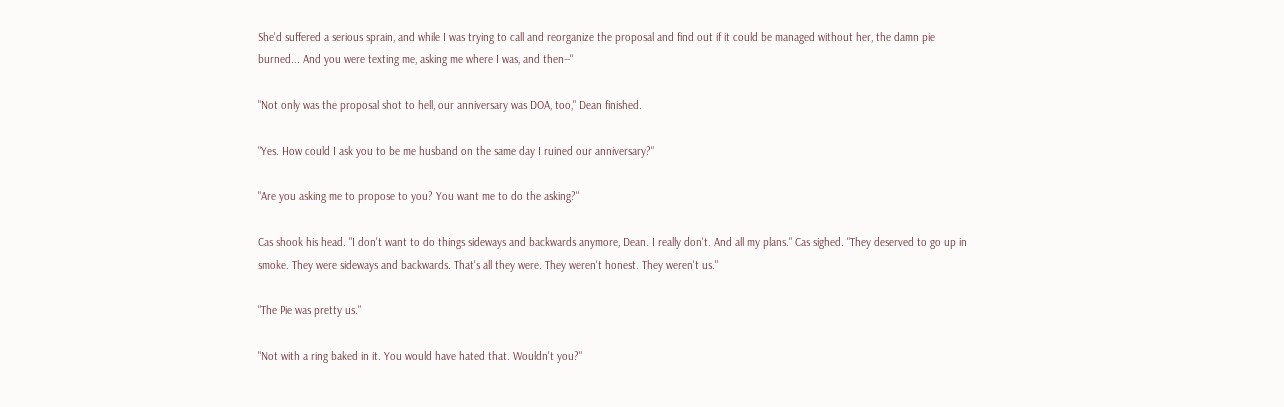She'd suffered a serious sprain, and while I was trying to call and reorganize the proposal and find out if it could be managed without her, the damn pie burned... And you were texting me, asking me where I was, and then--"

"Not only was the proposal shot to hell, our anniversary was DOA, too," Dean finished.

"Yes. How could I ask you to be me husband on the same day I ruined our anniversary?"

"Are you asking me to propose to you? You want me to do the asking?"

Cas shook his head. "I don't want to do things sideways and backwards anymore, Dean. I really don't. And all my plans." Cas sighed. "They deserved to go up in smoke. They were sideways and backwards. That's all they were. They weren't honest. They weren't us."

"The Pie was pretty us."

"Not with a ring baked in it. You would have hated that. Wouldn't you?"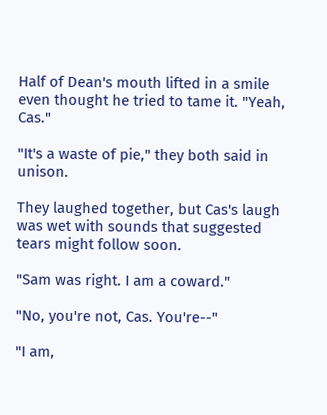Half of Dean's mouth lifted in a smile even thought he tried to tame it. "Yeah, Cas."

"It's a waste of pie," they both said in unison.

They laughed together, but Cas's laugh was wet with sounds that suggested tears might follow soon.

"Sam was right. I am a coward."

"No, you're not, Cas. You're--"

"I am,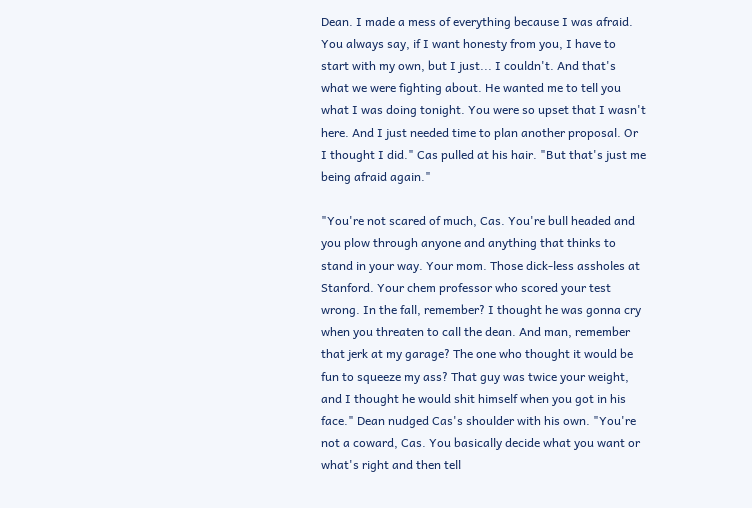Dean. I made a mess of everything because I was afraid. You always say, if I want honesty from you, I have to start with my own, but I just... I couldn't. And that's what we were fighting about. He wanted me to tell you what I was doing tonight. You were so upset that I wasn't here. And I just needed time to plan another proposal. Or I thought I did." Cas pulled at his hair. "But that's just me being afraid again."

"You're not scared of much, Cas. You're bull headed and you plow through anyone and anything that thinks to stand in your way. Your mom. Those dick-less assholes at Stanford. Your chem professor who scored your test wrong. In the fall, remember? I thought he was gonna cry when you threaten to call the dean. And man, remember that jerk at my garage? The one who thought it would be fun to squeeze my ass? That guy was twice your weight, and I thought he would shit himself when you got in his face." Dean nudged Cas's shoulder with his own. "You're not a coward, Cas. You basically decide what you want or what's right and then tell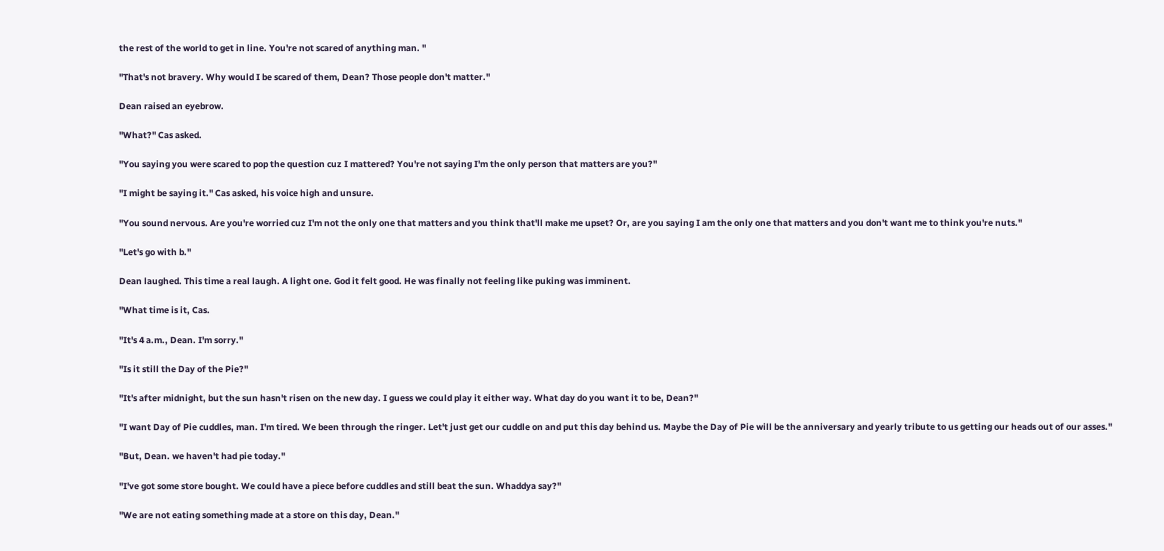the rest of the world to get in line. You're not scared of anything man. "

"That's not bravery. Why would I be scared of them, Dean? Those people don't matter."

Dean raised an eyebrow.

"What?" Cas asked.

"You saying you were scared to pop the question cuz I mattered? You're not saying I'm the only person that matters are you?"

"I might be saying it." Cas asked, his voice high and unsure.

"You sound nervous. Are you're worried cuz I'm not the only one that matters and you think that'll make me upset? Or, are you saying I am the only one that matters and you don't want me to think you're nuts."

"Let's go with b."

Dean laughed. This time a real laugh. A light one. God it felt good. He was finally not feeling like puking was imminent.

"What time is it, Cas.

"It's 4 a.m., Dean. I'm sorry."

"Is it still the Day of the Pie?"

"It's after midnight, but the sun hasn't risen on the new day. I guess we could play it either way. What day do you want it to be, Dean?"

"I want Day of Pie cuddles, man. I'm tired. We been through the ringer. Let't just get our cuddle on and put this day behind us. Maybe the Day of Pie will be the anniversary and yearly tribute to us getting our heads out of our asses."

"But, Dean. we haven't had pie today."

"I've got some store bought. We could have a piece before cuddles and still beat the sun. Whaddya say?"

"We are not eating something made at a store on this day, Dean."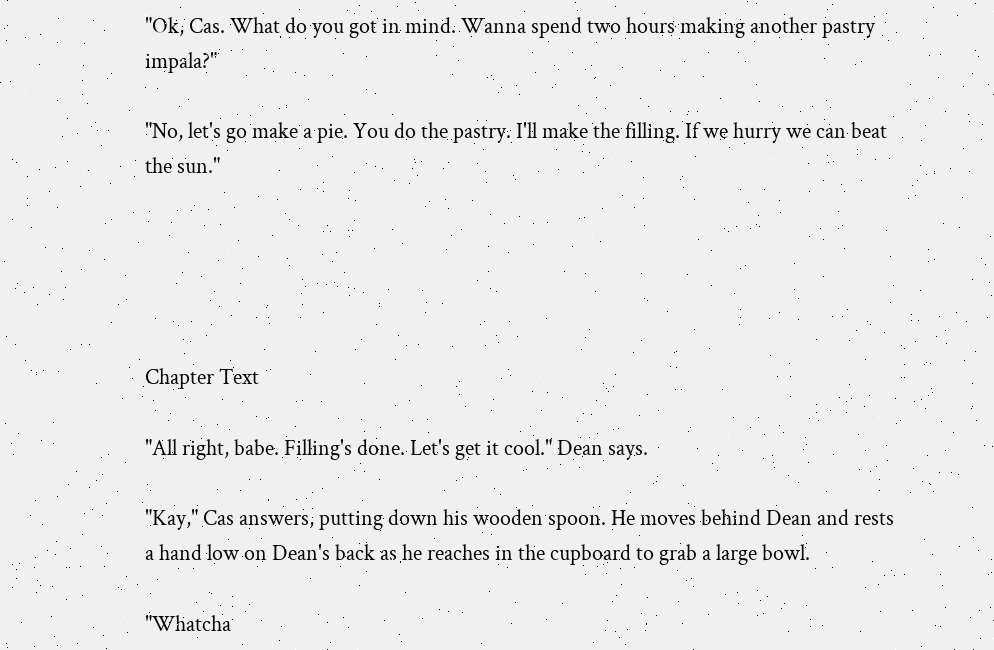"Ok, Cas. What do you got in mind. Wanna spend two hours making another pastry impala?"

"No, let's go make a pie. You do the pastry. I'll make the filling. If we hurry we can beat the sun."





Chapter Text

"All right, babe. Filling's done. Let's get it cool." Dean says.

"Kay," Cas answers, putting down his wooden spoon. He moves behind Dean and rests a hand low on Dean's back as he reaches in the cupboard to grab a large bowl.

"Whatcha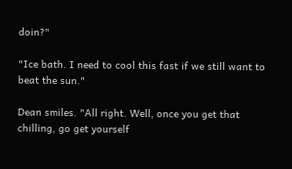doin?"

"Ice bath. I need to cool this fast if we still want to beat the sun."

Dean smiles. "All right. Well, once you get that chilling, go get yourself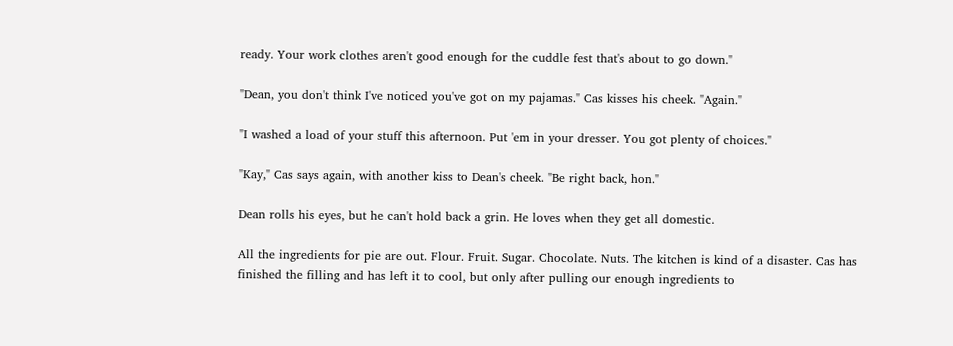ready. Your work clothes aren't good enough for the cuddle fest that's about to go down."

"Dean, you don't think I've noticed you've got on my pajamas." Cas kisses his cheek. "Again."

"I washed a load of your stuff this afternoon. Put 'em in your dresser. You got plenty of choices."

"Kay," Cas says again, with another kiss to Dean's cheek. "Be right back, hon."

Dean rolls his eyes, but he can't hold back a grin. He loves when they get all domestic.

All the ingredients for pie are out. Flour. Fruit. Sugar. Chocolate. Nuts. The kitchen is kind of a disaster. Cas has finished the filling and has left it to cool, but only after pulling our enough ingredients to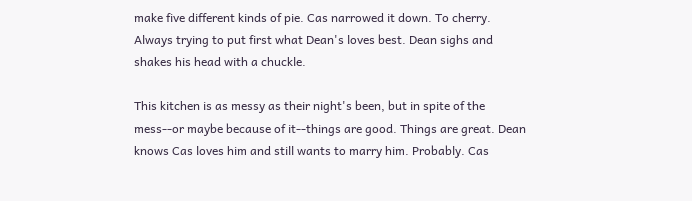make five different kinds of pie. Cas narrowed it down. To cherry. Always trying to put first what Dean's loves best. Dean sighs and shakes his head with a chuckle.

This kitchen is as messy as their night's been, but in spite of the mess--or maybe because of it--things are good. Things are great. Dean knows Cas loves him and still wants to marry him. Probably. Cas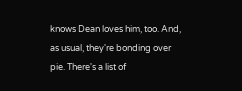knows Dean loves him, too. And, as usual, they're bonding over pie. There's a list of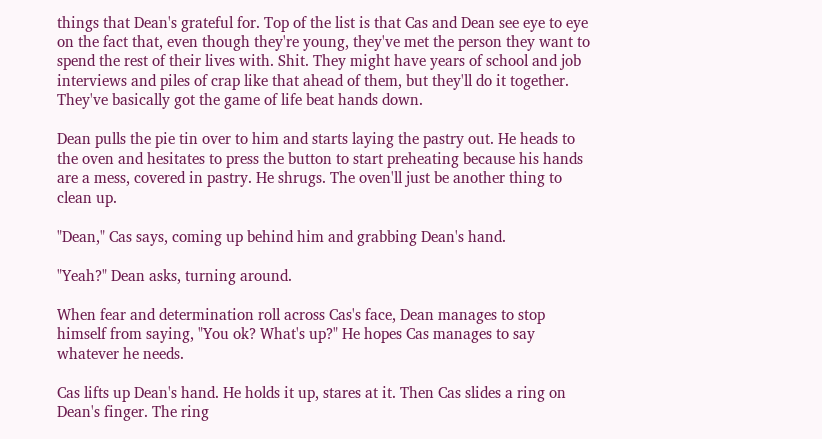things that Dean's grateful for. Top of the list is that Cas and Dean see eye to eye on the fact that, even though they're young, they've met the person they want to spend the rest of their lives with. Shit. They might have years of school and job interviews and piles of crap like that ahead of them, but they'll do it together. They've basically got the game of life beat hands down.

Dean pulls the pie tin over to him and starts laying the pastry out. He heads to the oven and hesitates to press the button to start preheating because his hands are a mess, covered in pastry. He shrugs. The oven'll just be another thing to clean up.

"Dean," Cas says, coming up behind him and grabbing Dean's hand.

"Yeah?" Dean asks, turning around.

When fear and determination roll across Cas's face, Dean manages to stop himself from saying, "You ok? What's up?" He hopes Cas manages to say whatever he needs.

Cas lifts up Dean's hand. He holds it up, stares at it. Then Cas slides a ring on Dean's finger. The ring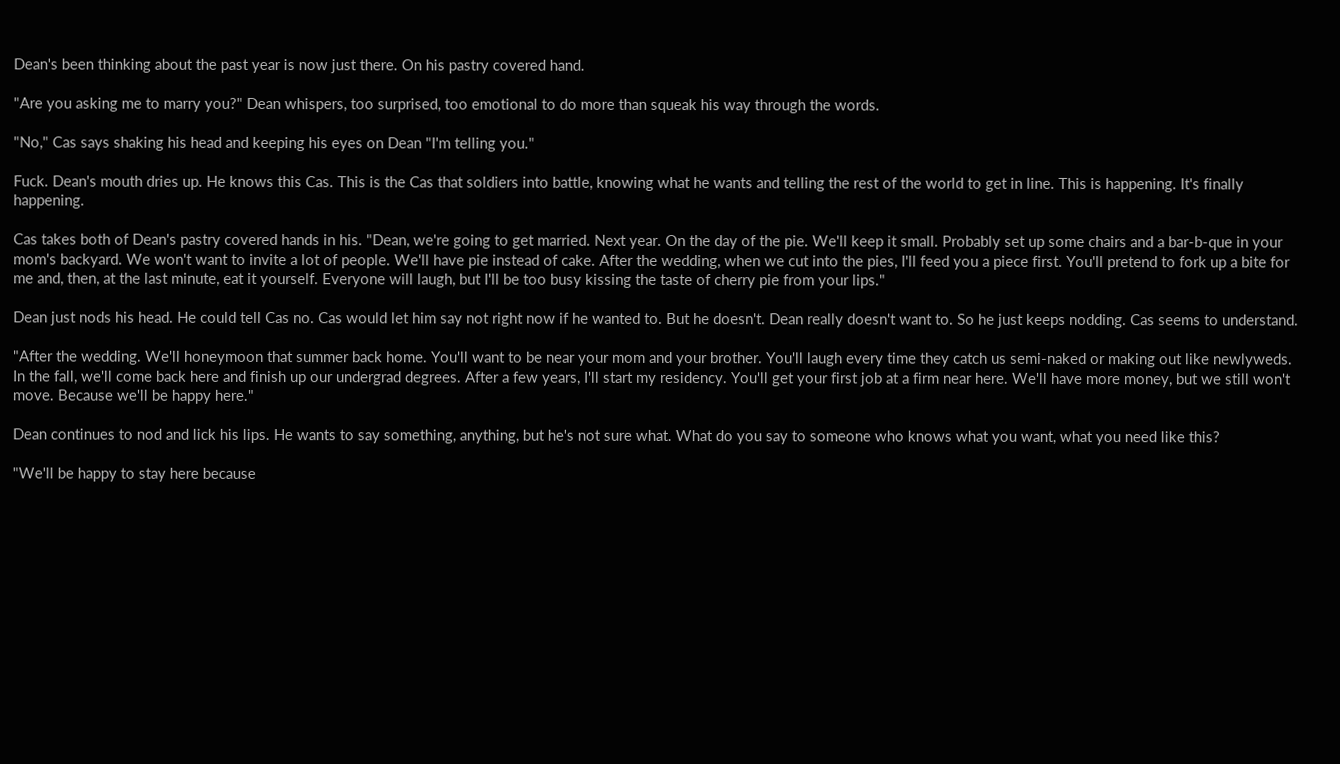Dean's been thinking about the past year is now just there. On his pastry covered hand.

"Are you asking me to marry you?" Dean whispers, too surprised, too emotional to do more than squeak his way through the words.

"No," Cas says shaking his head and keeping his eyes on Dean "I'm telling you."

Fuck. Dean's mouth dries up. He knows this Cas. This is the Cas that soldiers into battle, knowing what he wants and telling the rest of the world to get in line. This is happening. It's finally happening.

Cas takes both of Dean's pastry covered hands in his. "Dean, we're going to get married. Next year. On the day of the pie. We'll keep it small. Probably set up some chairs and a bar-b-que in your mom's backyard. We won't want to invite a lot of people. We'll have pie instead of cake. After the wedding, when we cut into the pies, I'll feed you a piece first. You'll pretend to fork up a bite for me and, then, at the last minute, eat it yourself. Everyone will laugh, but I'll be too busy kissing the taste of cherry pie from your lips."

Dean just nods his head. He could tell Cas no. Cas would let him say not right now if he wanted to. But he doesn't. Dean really doesn't want to. So he just keeps nodding. Cas seems to understand.

"After the wedding. We'll honeymoon that summer back home. You'll want to be near your mom and your brother. You'll laugh every time they catch us semi-naked or making out like newlyweds. In the fall, we'll come back here and finish up our undergrad degrees. After a few years, I'll start my residency. You'll get your first job at a firm near here. We'll have more money, but we still won't move. Because we'll be happy here."

Dean continues to nod and lick his lips. He wants to say something, anything, but he's not sure what. What do you say to someone who knows what you want, what you need like this?

"We'll be happy to stay here because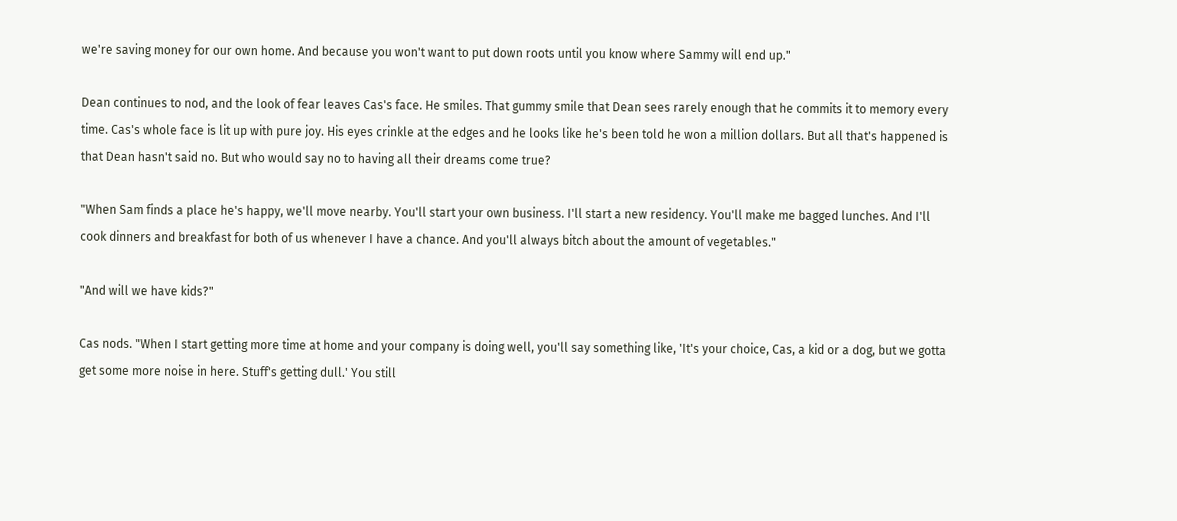we're saving money for our own home. And because you won't want to put down roots until you know where Sammy will end up."

Dean continues to nod, and the look of fear leaves Cas's face. He smiles. That gummy smile that Dean sees rarely enough that he commits it to memory every time. Cas's whole face is lit up with pure joy. His eyes crinkle at the edges and he looks like he's been told he won a million dollars. But all that's happened is that Dean hasn't said no. But who would say no to having all their dreams come true?

"When Sam finds a place he's happy, we'll move nearby. You'll start your own business. I'll start a new residency. You'll make me bagged lunches. And I'll cook dinners and breakfast for both of us whenever I have a chance. And you'll always bitch about the amount of vegetables."

"And will we have kids?"

Cas nods. "When I start getting more time at home and your company is doing well, you'll say something like, 'It's your choice, Cas, a kid or a dog, but we gotta get some more noise in here. Stuff's getting dull.' You still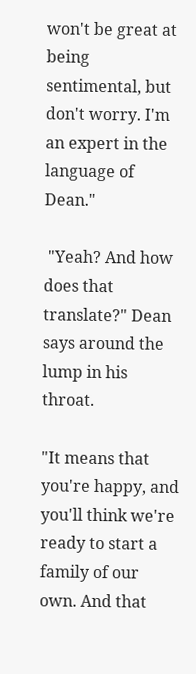won't be great at being sentimental, but don't worry. I'm an expert in the language of Dean."

 "Yeah? And how does that translate?" Dean says around the lump in his throat.

"It means that you're happy, and you'll think we're ready to start a family of our own. And that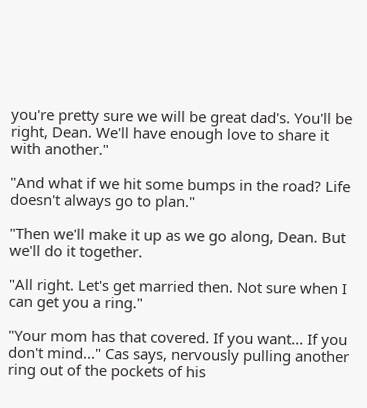you're pretty sure we will be great dad's. You'll be right, Dean. We'll have enough love to share it with another."

"And what if we hit some bumps in the road? Life doesn't always go to plan."

"Then we'll make it up as we go along, Dean. But we'll do it together.

"All right. Let's get married then. Not sure when I can get you a ring."

"Your mom has that covered. If you want... If you don't mind..." Cas says, nervously pulling another ring out of the pockets of his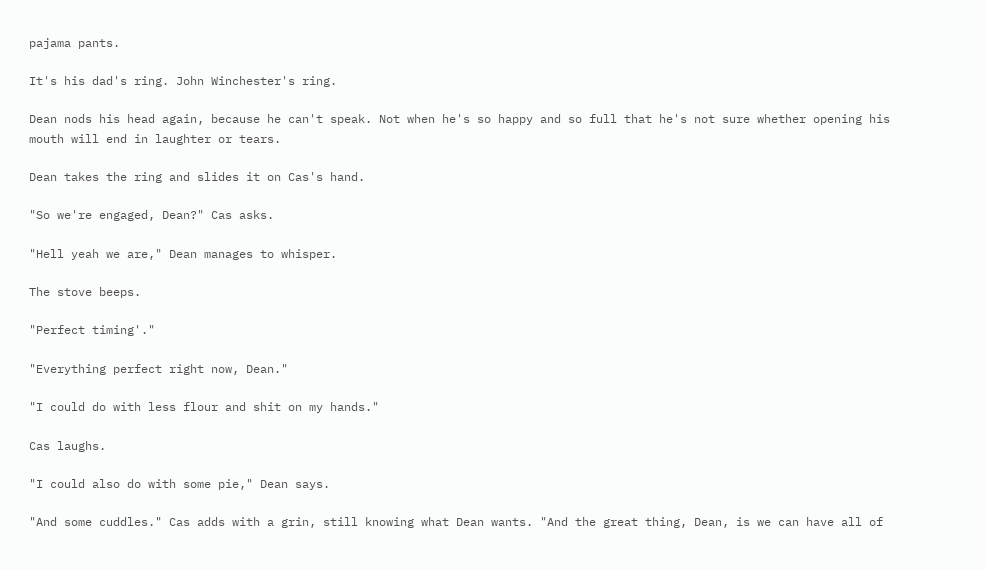pajama pants.

It's his dad's ring. John Winchester's ring.

Dean nods his head again, because he can't speak. Not when he's so happy and so full that he's not sure whether opening his mouth will end in laughter or tears.

Dean takes the ring and slides it on Cas's hand.

"So we're engaged, Dean?" Cas asks.

"Hell yeah we are," Dean manages to whisper.

The stove beeps.

"Perfect timing'."

"Everything perfect right now, Dean."

"I could do with less flour and shit on my hands."

Cas laughs.

"I could also do with some pie," Dean says.

"And some cuddles." Cas adds with a grin, still knowing what Dean wants. "And the great thing, Dean, is we can have all of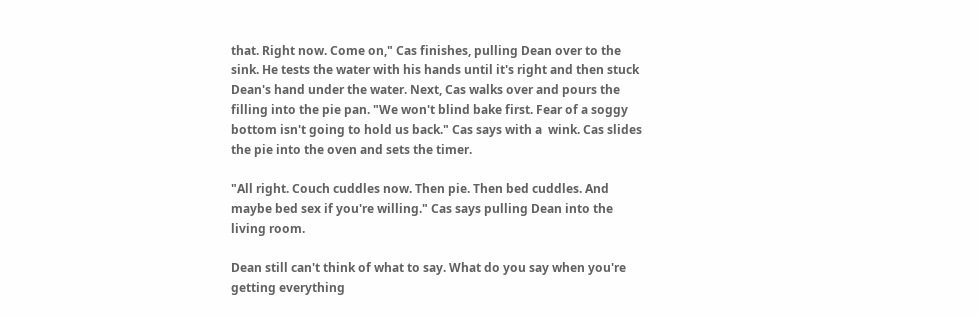that. Right now. Come on," Cas finishes, pulling Dean over to the sink. He tests the water with his hands until it's right and then stuck Dean's hand under the water. Next, Cas walks over and pours the filling into the pie pan. "We won't blind bake first. Fear of a soggy bottom isn't going to hold us back." Cas says with a  wink. Cas slides the pie into the oven and sets the timer.

"All right. Couch cuddles now. Then pie. Then bed cuddles. And maybe bed sex if you're willing." Cas says pulling Dean into the living room.

Dean still can't think of what to say. What do you say when you're getting everything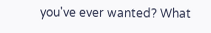you've ever wanted? What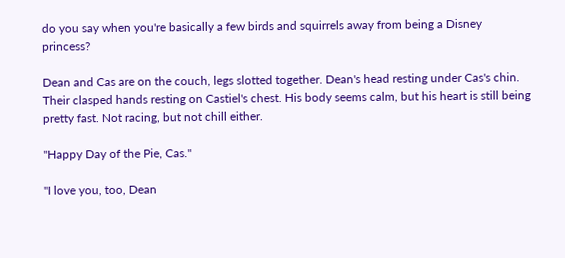do you say when you're basically a few birds and squirrels away from being a Disney princess?

Dean and Cas are on the couch, legs slotted together. Dean's head resting under Cas's chin. Their clasped hands resting on Castiel's chest. His body seems calm, but his heart is still being pretty fast. Not racing, but not chill either.

"Happy Day of the Pie, Cas."

"I love you, too, Dean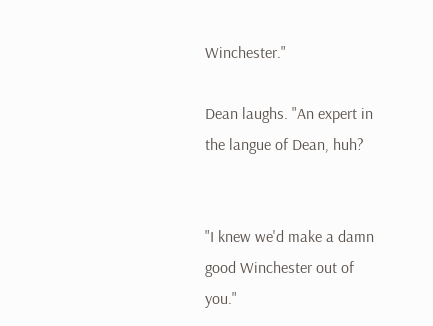Winchester."

Dean laughs. "An expert in the langue of Dean, huh?


"I knew we'd make a damn good Winchester out of you."